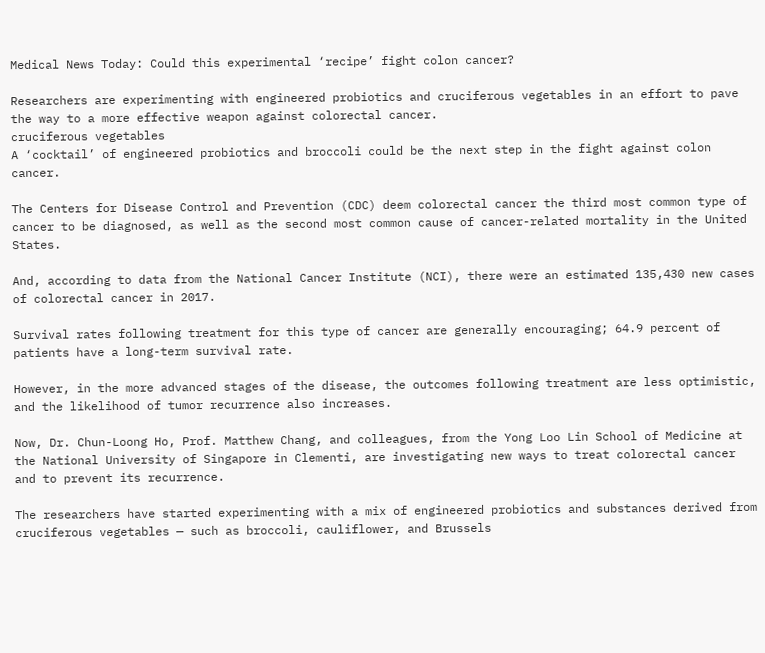Medical News Today: Could this experimental ‘recipe’ fight colon cancer?

Researchers are experimenting with engineered probiotics and cruciferous vegetables in an effort to pave the way to a more effective weapon against colorectal cancer.
cruciferous vegetables
A ‘cocktail’ of engineered probiotics and broccoli could be the next step in the fight against colon cancer.

The Centers for Disease Control and Prevention (CDC) deem colorectal cancer the third most common type of cancer to be diagnosed, as well as the second most common cause of cancer-related mortality in the United States.

And, according to data from the National Cancer Institute (NCI), there were an estimated 135,430 new cases of colorectal cancer in 2017.

Survival rates following treatment for this type of cancer are generally encouraging; 64.9 percent of patients have a long-term survival rate.

However, in the more advanced stages of the disease, the outcomes following treatment are less optimistic, and the likelihood of tumor recurrence also increases.

Now, Dr. Chun-Loong Ho, Prof. Matthew Chang, and colleagues, from the Yong Loo Lin School of Medicine at the National University of Singapore in Clementi, are investigating new ways to treat colorectal cancer and to prevent its recurrence.

The researchers have started experimenting with a mix of engineered probiotics and substances derived from cruciferous vegetables — such as broccoli, cauliflower, and Brussels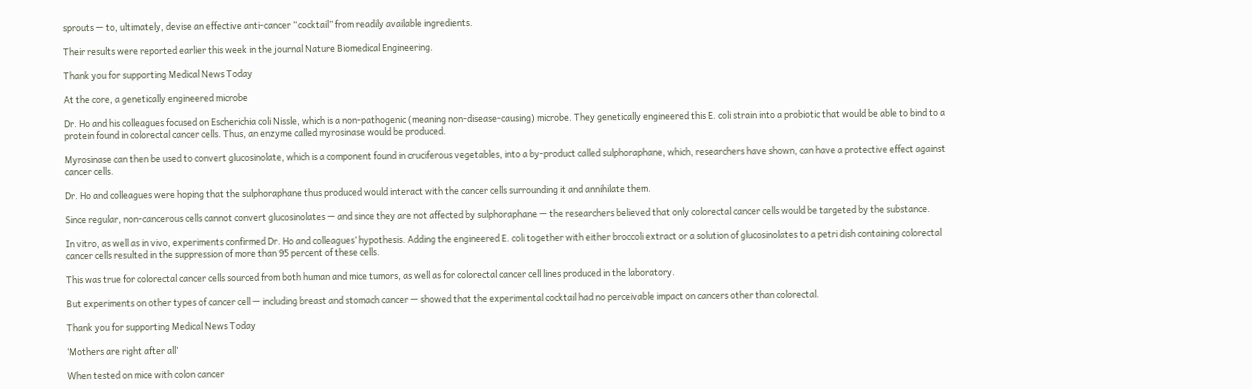sprouts — to, ultimately, devise an effective anti-cancer “cocktail” from readily available ingredients.

Their results were reported earlier this week in the journal Nature Biomedical Engineering.

Thank you for supporting Medical News Today

At the core, a genetically engineered microbe

Dr. Ho and his colleagues focused on Escherichia coli Nissle, which is a non-pathogenic (meaning non-disease-causing) microbe. They genetically engineered this E. coli strain into a probiotic that would be able to bind to a protein found in colorectal cancer cells. Thus, an enzyme called myrosinase would be produced.

Myrosinase can then be used to convert glucosinolate, which is a component found in cruciferous vegetables, into a by-product called sulphoraphane, which, researchers have shown, can have a protective effect against cancer cells.

Dr. Ho and colleagues were hoping that the sulphoraphane thus produced would interact with the cancer cells surrounding it and annihilate them.

Since regular, non-cancerous cells cannot convert glucosinolates — and since they are not affected by sulphoraphane — the researchers believed that only colorectal cancer cells would be targeted by the substance.

In vitro, as well as in vivo, experiments confirmed Dr. Ho and colleagues’ hypothesis. Adding the engineered E. coli together with either broccoli extract or a solution of glucosinolates to a petri dish containing colorectal cancer cells resulted in the suppression of more than 95 percent of these cells.

This was true for colorectal cancer cells sourced from both human and mice tumors, as well as for colorectal cancer cell lines produced in the laboratory.

But experiments on other types of cancer cell — including breast and stomach cancer — showed that the experimental cocktail had no perceivable impact on cancers other than colorectal.

Thank you for supporting Medical News Today

‘Mothers are right after all’

When tested on mice with colon cancer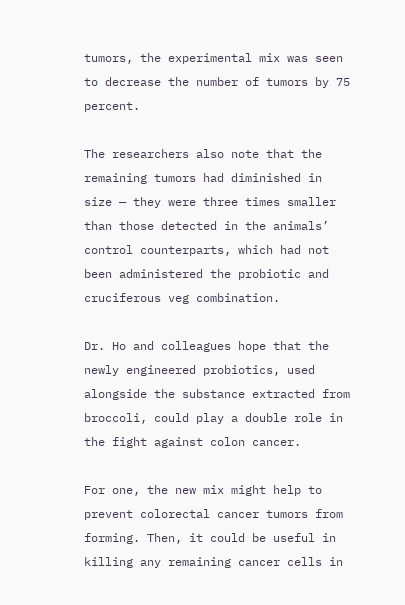tumors, the experimental mix was seen to decrease the number of tumors by 75 percent.

The researchers also note that the remaining tumors had diminished in size — they were three times smaller than those detected in the animals’ control counterparts, which had not been administered the probiotic and cruciferous veg combination.

Dr. Ho and colleagues hope that the newly engineered probiotics, used alongside the substance extracted from broccoli, could play a double role in the fight against colon cancer.

For one, the new mix might help to prevent colorectal cancer tumors from forming. Then, it could be useful in killing any remaining cancer cells in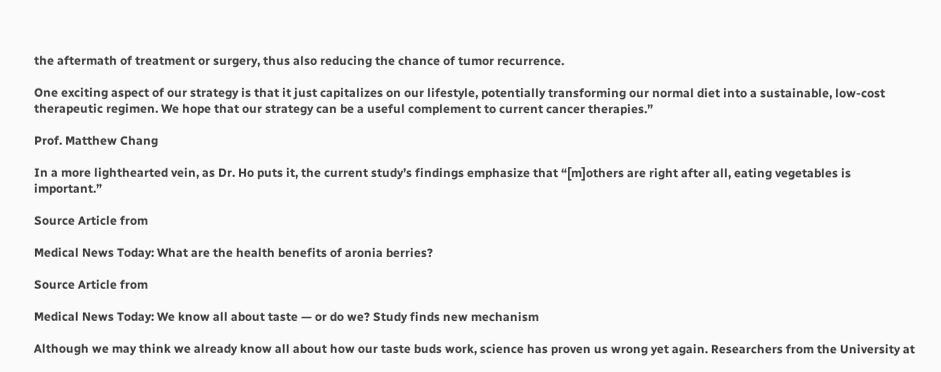the aftermath of treatment or surgery, thus also reducing the chance of tumor recurrence.

One exciting aspect of our strategy is that it just capitalizes on our lifestyle, potentially transforming our normal diet into a sustainable, low-cost therapeutic regimen. We hope that our strategy can be a useful complement to current cancer therapies.”

Prof. Matthew Chang

In a more lighthearted vein, as Dr. Ho puts it, the current study’s findings emphasize that “[m]others are right after all, eating vegetables is important.”

Source Article from

Medical News Today: What are the health benefits of aronia berries?

Source Article from

Medical News Today: We know all about taste — or do we? Study finds new mechanism

Although we may think we already know all about how our taste buds work, science has proven us wrong yet again. Researchers from the University at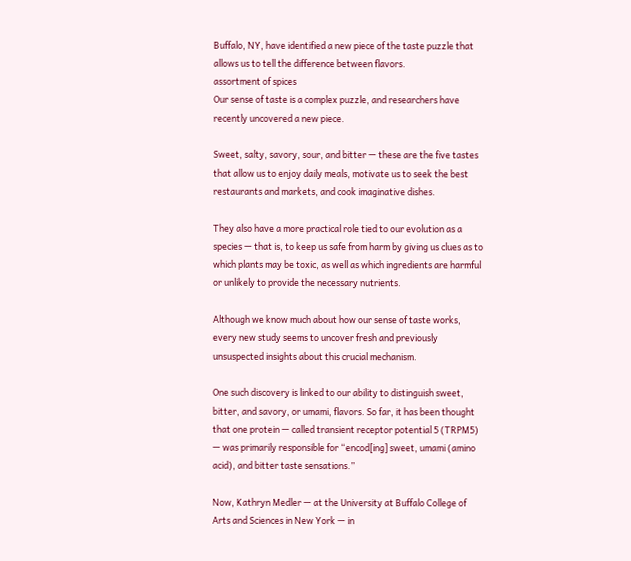Buffalo, NY, have identified a new piece of the taste puzzle that allows us to tell the difference between flavors.
assortment of spices
Our sense of taste is a complex puzzle, and researchers have recently uncovered a new piece.

Sweet, salty, savory, sour, and bitter — these are the five tastes that allow us to enjoy daily meals, motivate us to seek the best restaurants and markets, and cook imaginative dishes.

They also have a more practical role tied to our evolution as a species — that is, to keep us safe from harm by giving us clues as to which plants may be toxic, as well as which ingredients are harmful or unlikely to provide the necessary nutrients.

Although we know much about how our sense of taste works, every new study seems to uncover fresh and previously unsuspected insights about this crucial mechanism.

One such discovery is linked to our ability to distinguish sweet, bitter, and savory, or umami, flavors. So far, it has been thought that one protein — called transient receptor potential 5 (TRPM5) — was primarily responsible for “encod[ing] sweet, umami (amino acid), and bitter taste sensations.”

Now, Kathryn Medler — at the University at Buffalo College of Arts and Sciences in New York — in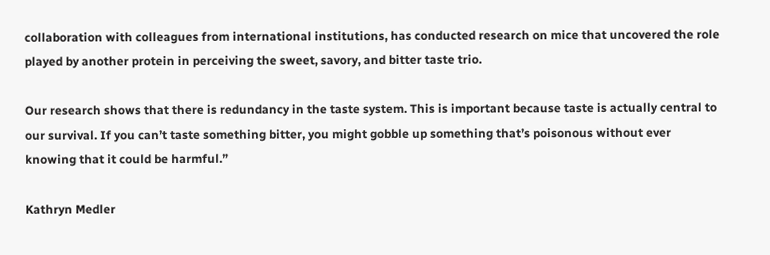collaboration with colleagues from international institutions, has conducted research on mice that uncovered the role played by another protein in perceiving the sweet, savory, and bitter taste trio.

Our research shows that there is redundancy in the taste system. This is important because taste is actually central to our survival. If you can’t taste something bitter, you might gobble up something that’s poisonous without ever knowing that it could be harmful.”

Kathryn Medler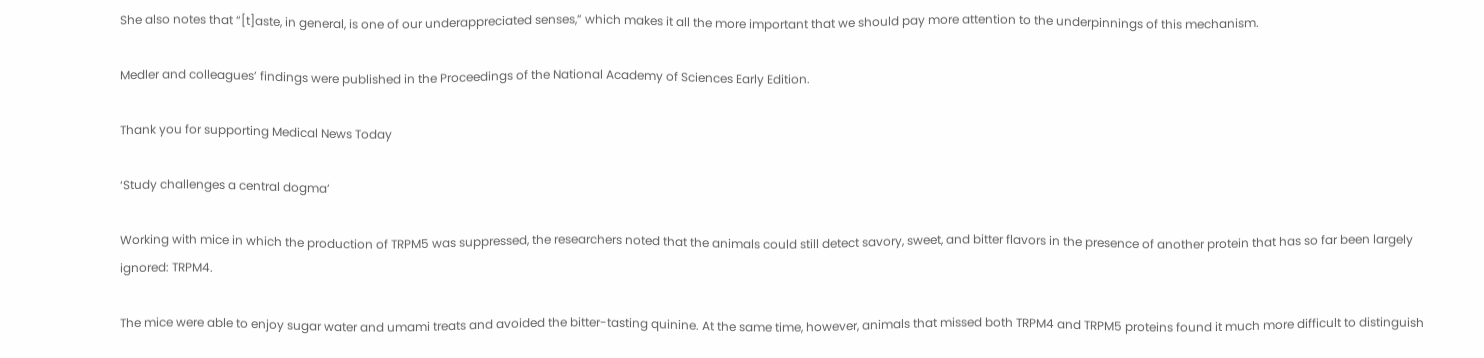She also notes that “[t]aste, in general, is one of our underappreciated senses,” which makes it all the more important that we should pay more attention to the underpinnings of this mechanism.

Medler and colleagues’ findings were published in the Proceedings of the National Academy of Sciences Early Edition.

Thank you for supporting Medical News Today

‘Study challenges a central dogma’

Working with mice in which the production of TRPM5 was suppressed, the researchers noted that the animals could still detect savory, sweet, and bitter flavors in the presence of another protein that has so far been largely ignored: TRPM4.

The mice were able to enjoy sugar water and umami treats and avoided the bitter-tasting quinine. At the same time, however, animals that missed both TRPM4 and TRPM5 proteins found it much more difficult to distinguish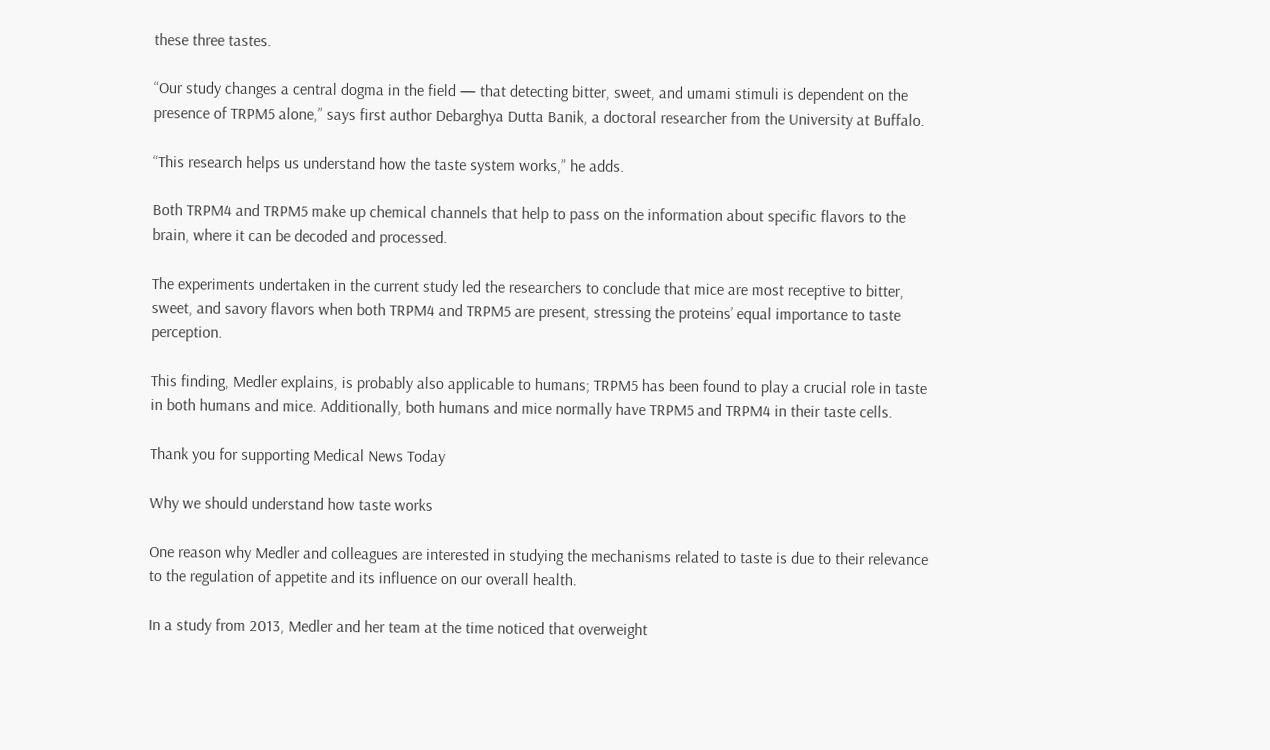these three tastes.

“Our study changes a central dogma in the field — that detecting bitter, sweet, and umami stimuli is dependent on the presence of TRPM5 alone,” says first author Debarghya Dutta Banik, a doctoral researcher from the University at Buffalo.

“This research helps us understand how the taste system works,” he adds.

Both TRPM4 and TRPM5 make up chemical channels that help to pass on the information about specific flavors to the brain, where it can be decoded and processed.

The experiments undertaken in the current study led the researchers to conclude that mice are most receptive to bitter, sweet, and savory flavors when both TRPM4 and TRPM5 are present, stressing the proteins’ equal importance to taste perception.

This finding, Medler explains, is probably also applicable to humans; TRPM5 has been found to play a crucial role in taste in both humans and mice. Additionally, both humans and mice normally have TRPM5 and TRPM4 in their taste cells.

Thank you for supporting Medical News Today

Why we should understand how taste works

One reason why Medler and colleagues are interested in studying the mechanisms related to taste is due to their relevance to the regulation of appetite and its influence on our overall health.

In a study from 2013, Medler and her team at the time noticed that overweight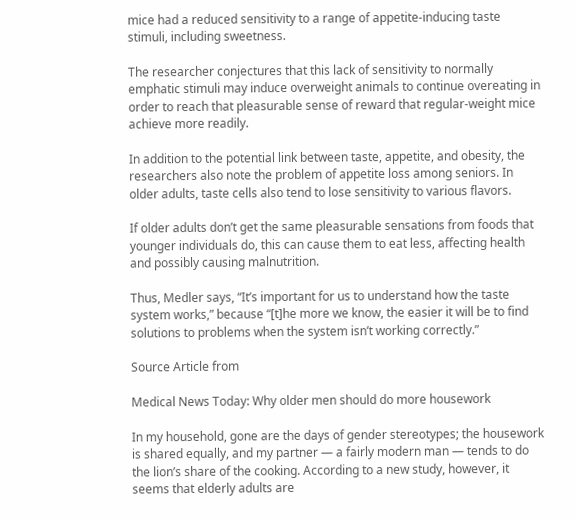mice had a reduced sensitivity to a range of appetite-inducing taste stimuli, including sweetness.

The researcher conjectures that this lack of sensitivity to normally emphatic stimuli may induce overweight animals to continue overeating in order to reach that pleasurable sense of reward that regular-weight mice achieve more readily.

In addition to the potential link between taste, appetite, and obesity, the researchers also note the problem of appetite loss among seniors. In older adults, taste cells also tend to lose sensitivity to various flavors.

If older adults don’t get the same pleasurable sensations from foods that younger individuals do, this can cause them to eat less, affecting health and possibly causing malnutrition.

Thus, Medler says, “It’s important for us to understand how the taste system works,” because “[t]he more we know, the easier it will be to find solutions to problems when the system isn’t working correctly.”

Source Article from

Medical News Today: Why older men should do more housework

In my household, gone are the days of gender stereotypes; the housework is shared equally, and my partner — a fairly modern man — tends to do the lion’s share of the cooking. According to a new study, however, it seems that elderly adults are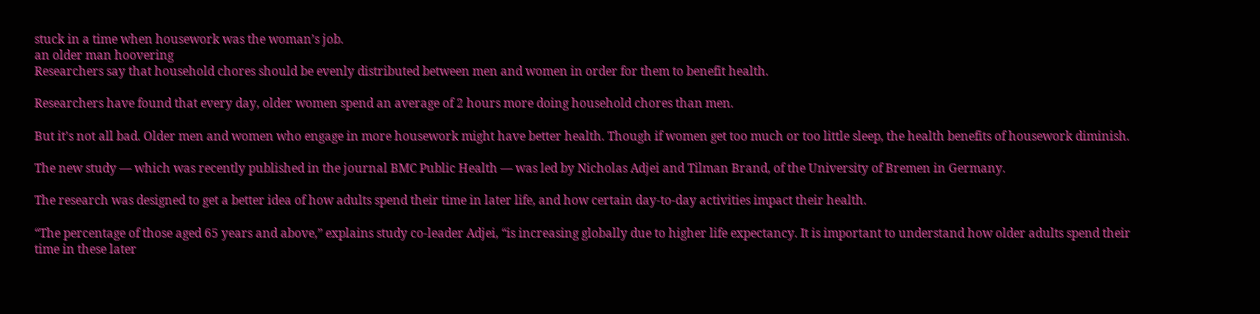stuck in a time when housework was the woman’s job.
an older man hoovering
Researchers say that household chores should be evenly distributed between men and women in order for them to benefit health.

Researchers have found that every day, older women spend an average of 2 hours more doing household chores than men.

But it’s not all bad. Older men and women who engage in more housework might have better health. Though if women get too much or too little sleep, the health benefits of housework diminish.

The new study — which was recently published in the journal BMC Public Health — was led by Nicholas Adjei and Tilman Brand, of the University of Bremen in Germany.

The research was designed to get a better idea of how adults spend their time in later life, and how certain day-to-day activities impact their health.

“The percentage of those aged 65 years and above,” explains study co-leader Adjei, “is increasing globally due to higher life expectancy. It is important to understand how older adults spend their time in these later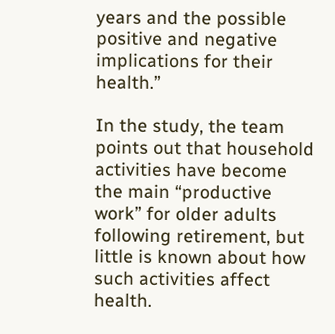years and the possible positive and negative implications for their health.”

In the study, the team points out that household activities have become the main “productive work” for older adults following retirement, but little is known about how such activities affect health.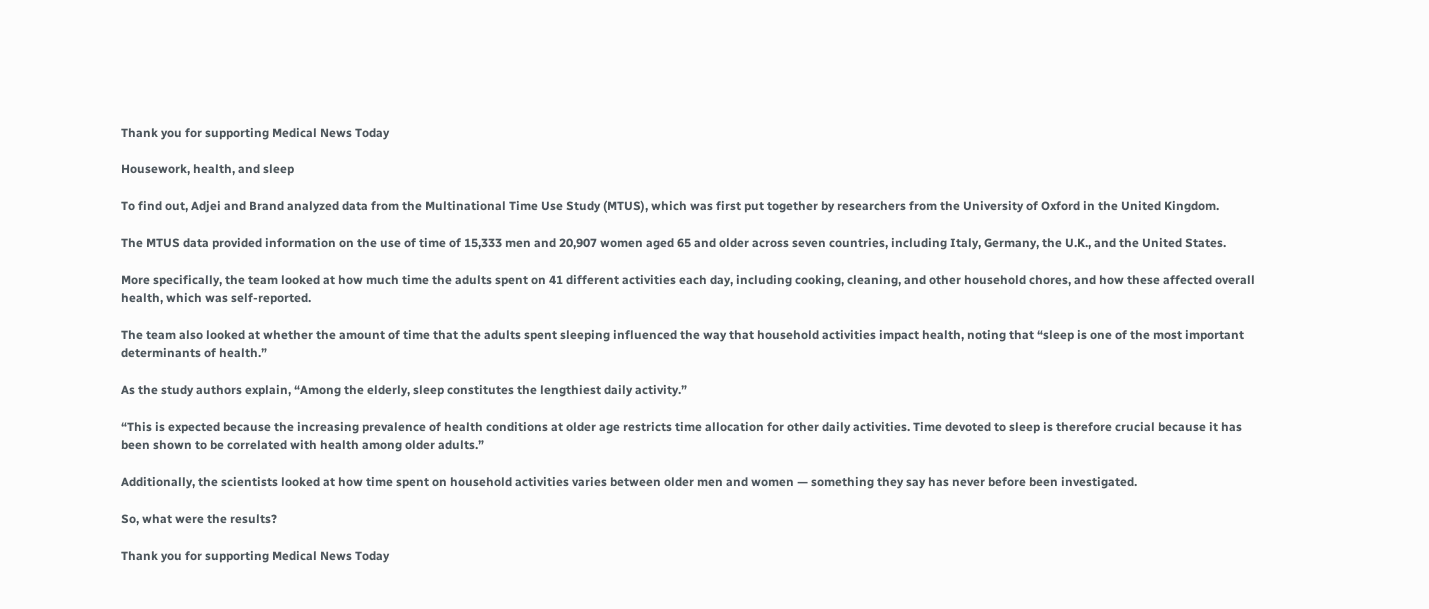Thank you for supporting Medical News Today

Housework, health, and sleep

To find out, Adjei and Brand analyzed data from the Multinational Time Use Study (MTUS), which was first put together by researchers from the University of Oxford in the United Kingdom.

The MTUS data provided information on the use of time of 15,333 men and 20,907 women aged 65 and older across seven countries, including Italy, Germany, the U.K., and the United States.

More specifically, the team looked at how much time the adults spent on 41 different activities each day, including cooking, cleaning, and other household chores, and how these affected overall health, which was self-reported.

The team also looked at whether the amount of time that the adults spent sleeping influenced the way that household activities impact health, noting that “sleep is one of the most important determinants of health.”

As the study authors explain, “Among the elderly, sleep constitutes the lengthiest daily activity.”

“This is expected because the increasing prevalence of health conditions at older age restricts time allocation for other daily activities. Time devoted to sleep is therefore crucial because it has been shown to be correlated with health among older adults.”

Additionally, the scientists looked at how time spent on household activities varies between older men and women — something they say has never before been investigated.

So, what were the results?

Thank you for supporting Medical News Today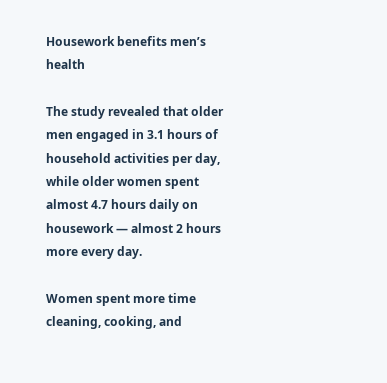Housework benefits men’s health

The study revealed that older men engaged in 3.1 hours of household activities per day, while older women spent almost 4.7 hours daily on housework — almost 2 hours more every day.

Women spent more time cleaning, cooking, and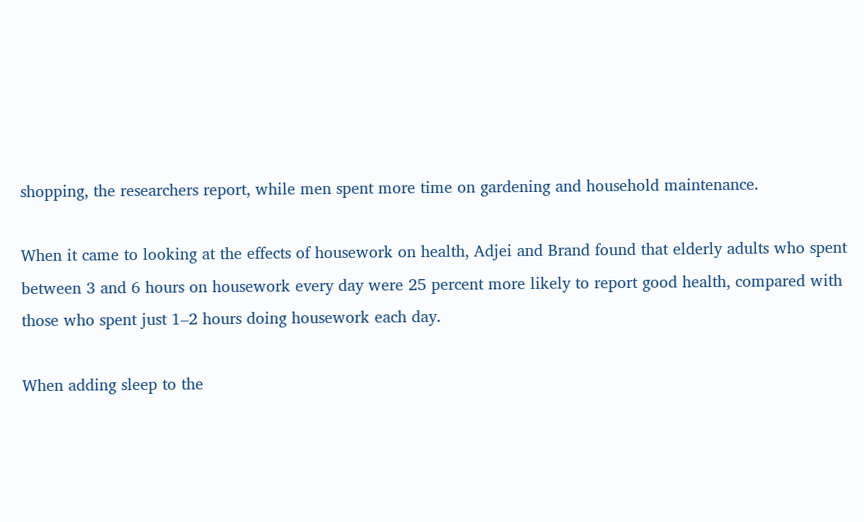shopping, the researchers report, while men spent more time on gardening and household maintenance.

When it came to looking at the effects of housework on health, Adjei and Brand found that elderly adults who spent between 3 and 6 hours on housework every day were 25 percent more likely to report good health, compared with those who spent just 1–2 hours doing housework each day.

When adding sleep to the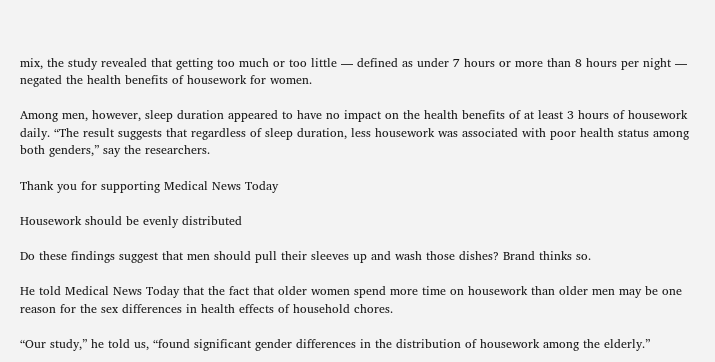mix, the study revealed that getting too much or too little — defined as under 7 hours or more than 8 hours per night — negated the health benefits of housework for women.

Among men, however, sleep duration appeared to have no impact on the health benefits of at least 3 hours of housework daily. “The result suggests that regardless of sleep duration, less housework was associated with poor health status among both genders,” say the researchers.

Thank you for supporting Medical News Today

Housework should be evenly distributed

Do these findings suggest that men should pull their sleeves up and wash those dishes? Brand thinks so.

He told Medical News Today that the fact that older women spend more time on housework than older men may be one reason for the sex differences in health effects of household chores.

“Our study,” he told us, “found significant gender differences in the distribution of housework among the elderly.”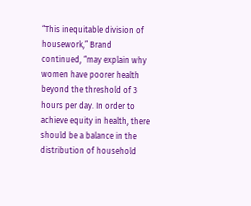“This inequitable division of housework,” Brand continued, “may explain why women have poorer health beyond the threshold of 3 hours per day. In order to achieve equity in health, there should be a balance in the distribution of household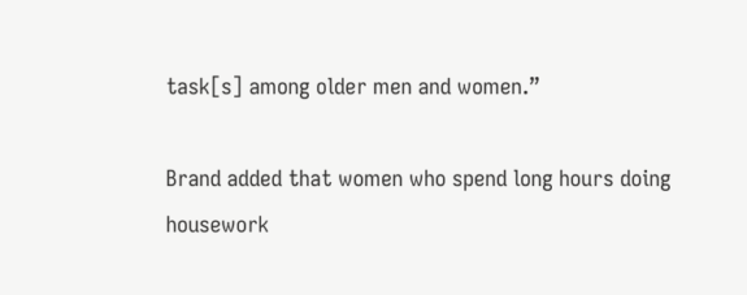task[s] among older men and women.”

Brand added that women who spend long hours doing housework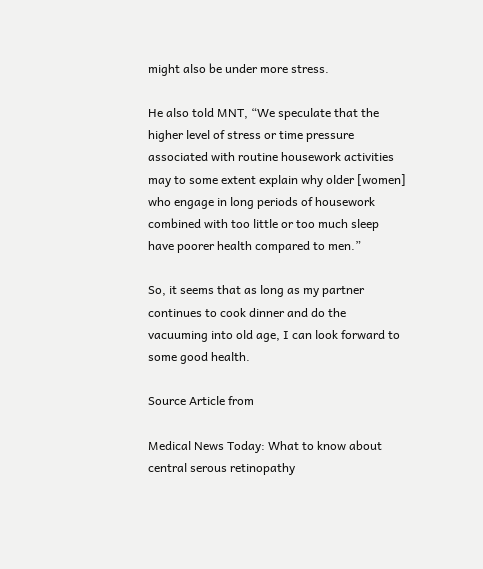might also be under more stress.

He also told MNT, “We speculate that the higher level of stress or time pressure associated with routine housework activities may to some extent explain why older [women] who engage in long periods of housework combined with too little or too much sleep have poorer health compared to men.”

So, it seems that as long as my partner continues to cook dinner and do the vacuuming into old age, I can look forward to some good health.

Source Article from

Medical News Today: What to know about central serous retinopathy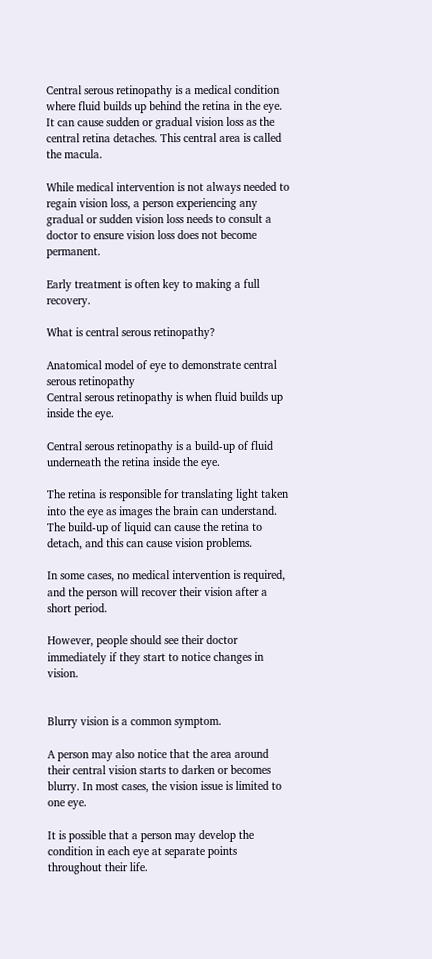Central serous retinopathy is a medical condition where fluid builds up behind the retina in the eye. It can cause sudden or gradual vision loss as the central retina detaches. This central area is called the macula.

While medical intervention is not always needed to regain vision loss, a person experiencing any gradual or sudden vision loss needs to consult a doctor to ensure vision loss does not become permanent.

Early treatment is often key to making a full recovery.

What is central serous retinopathy?

Anatomical model of eye to demonstrate central serous retinopathy
Central serous retinopathy is when fluid builds up inside the eye.

Central serous retinopathy is a build-up of fluid underneath the retina inside the eye.

The retina is responsible for translating light taken into the eye as images the brain can understand. The build-up of liquid can cause the retina to detach, and this can cause vision problems.

In some cases, no medical intervention is required, and the person will recover their vision after a short period.

However, people should see their doctor immediately if they start to notice changes in vision.


Blurry vision is a common symptom.

A person may also notice that the area around their central vision starts to darken or becomes blurry. In most cases, the vision issue is limited to one eye.

It is possible that a person may develop the condition in each eye at separate points throughout their life.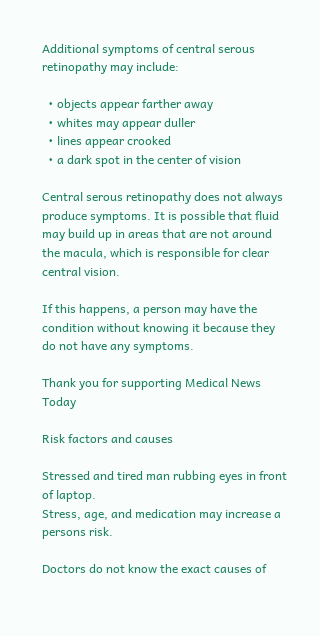Additional symptoms of central serous retinopathy may include:

  • objects appear farther away
  • whites may appear duller
  • lines appear crooked
  • a dark spot in the center of vision

Central serous retinopathy does not always produce symptoms. It is possible that fluid may build up in areas that are not around the macula, which is responsible for clear central vision.

If this happens, a person may have the condition without knowing it because they do not have any symptoms.

Thank you for supporting Medical News Today

Risk factors and causes

Stressed and tired man rubbing eyes in front of laptop.
Stress, age, and medication may increase a persons risk.

Doctors do not know the exact causes of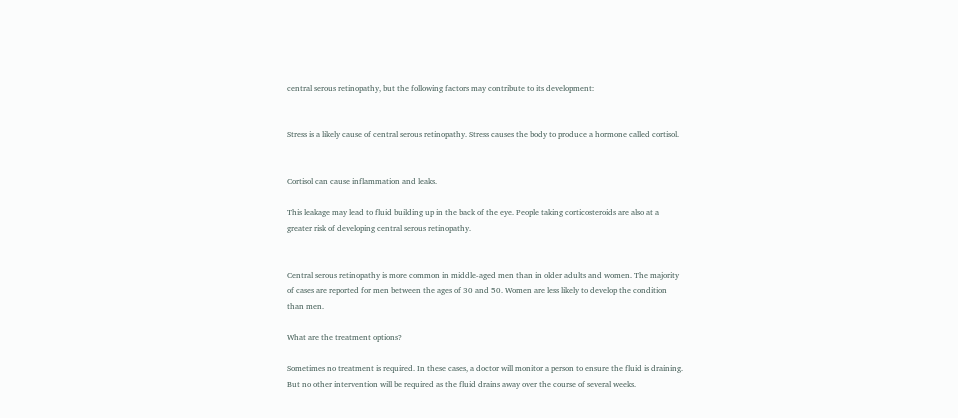central serous retinopathy, but the following factors may contribute to its development:


Stress is a likely cause of central serous retinopathy. Stress causes the body to produce a hormone called cortisol.


Cortisol can cause inflammation and leaks.

This leakage may lead to fluid building up in the back of the eye. People taking corticosteroids are also at a greater risk of developing central serous retinopathy.


Central serous retinopathy is more common in middle-aged men than in older adults and women. The majority of cases are reported for men between the ages of 30 and 50. Women are less likely to develop the condition than men.

What are the treatment options?

Sometimes no treatment is required. In these cases, a doctor will monitor a person to ensure the fluid is draining. But no other intervention will be required as the fluid drains away over the course of several weeks.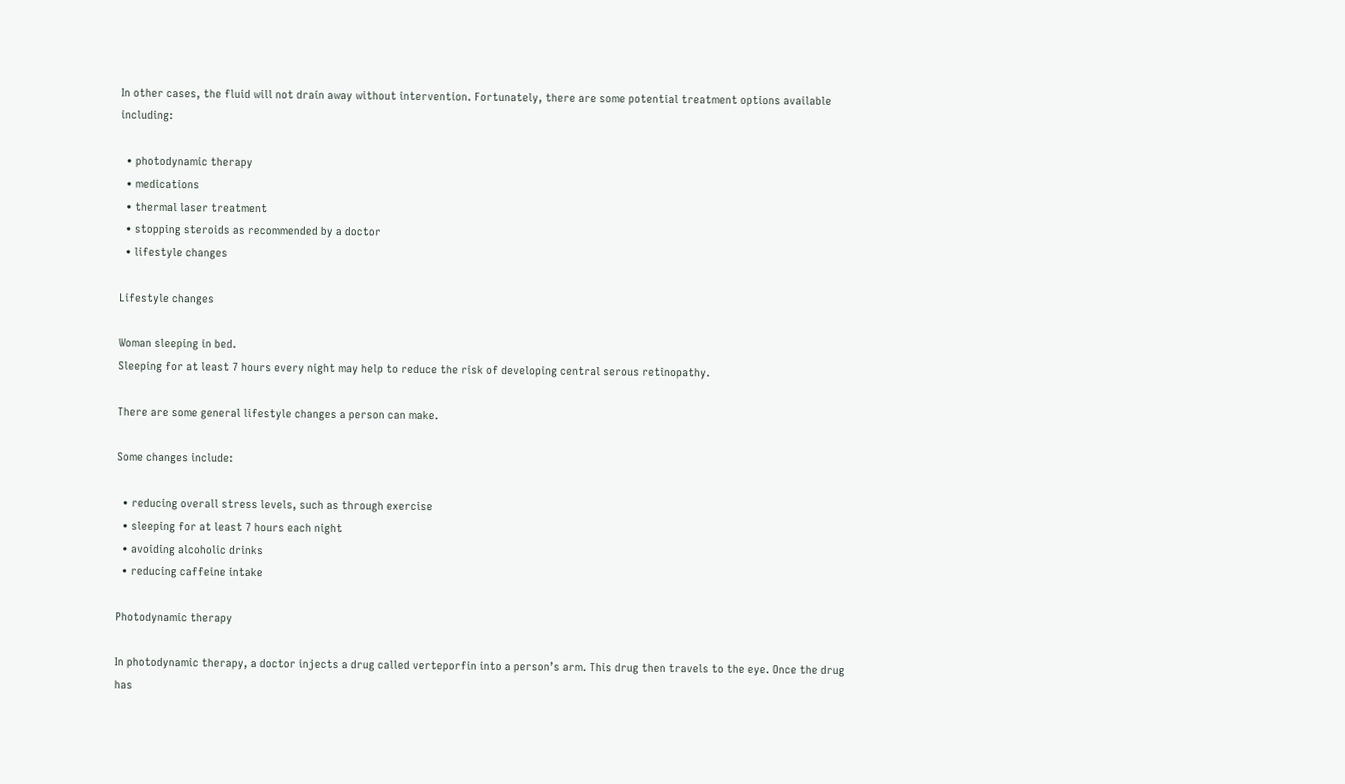In other cases, the fluid will not drain away without intervention. Fortunately, there are some potential treatment options available including:

  • photodynamic therapy
  • medications
  • thermal laser treatment
  • stopping steroids as recommended by a doctor
  • lifestyle changes

Lifestyle changes

Woman sleeping in bed.
Sleeping for at least 7 hours every night may help to reduce the risk of developing central serous retinopathy.

There are some general lifestyle changes a person can make.

Some changes include:

  • reducing overall stress levels, such as through exercise
  • sleeping for at least 7 hours each night
  • avoiding alcoholic drinks
  • reducing caffeine intake

Photodynamic therapy

In photodynamic therapy, a doctor injects a drug called verteporfin into a person’s arm. This drug then travels to the eye. Once the drug has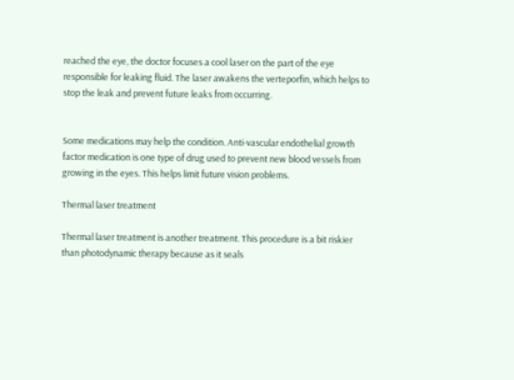reached the eye, the doctor focuses a cool laser on the part of the eye responsible for leaking fluid. The laser awakens the verteporfin, which helps to stop the leak and prevent future leaks from occurring.


Some medications may help the condition. Anti-vascular endothelial growth factor medication is one type of drug used to prevent new blood vessels from growing in the eyes. This helps limit future vision problems.

Thermal laser treatment

Thermal laser treatment is another treatment. This procedure is a bit riskier than photodynamic therapy because as it seals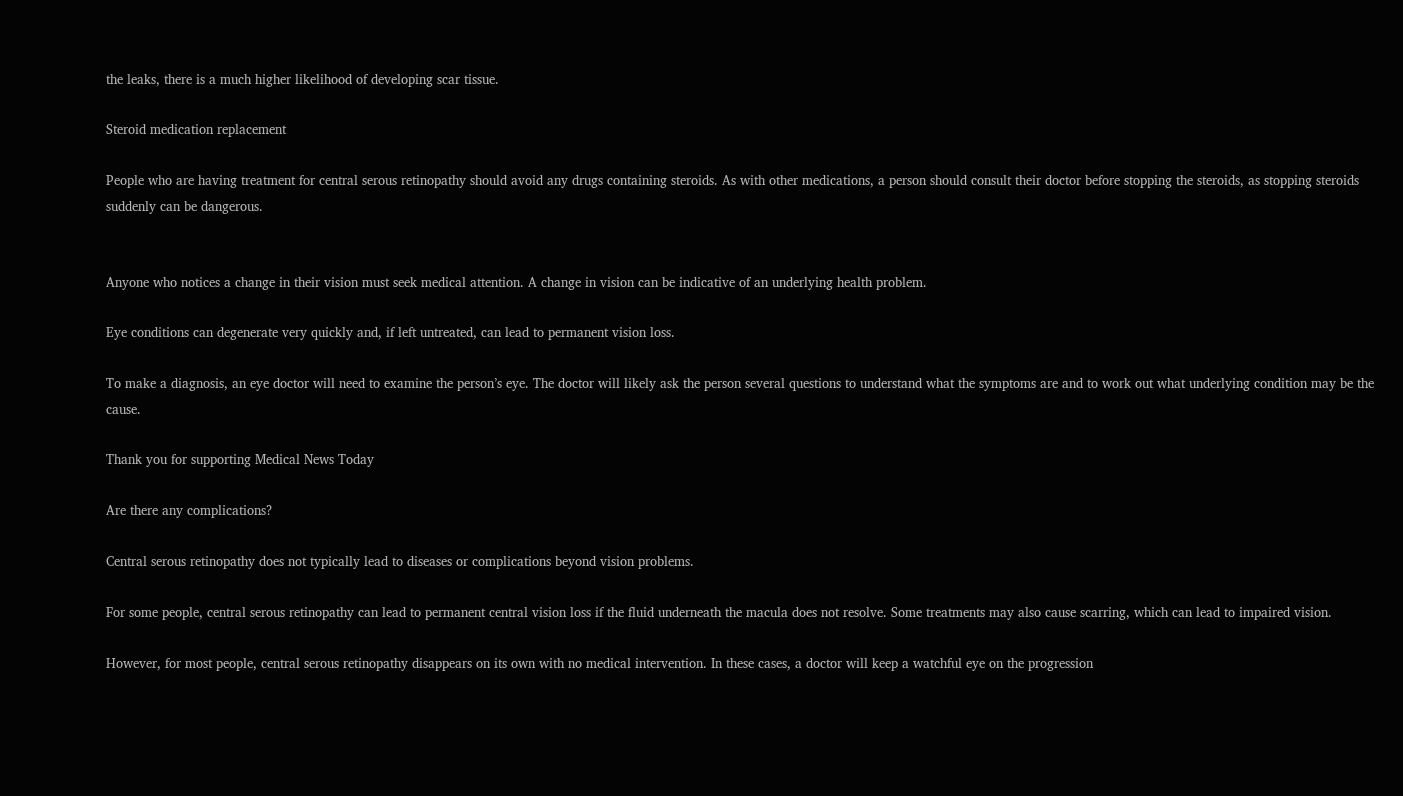the leaks, there is a much higher likelihood of developing scar tissue.

Steroid medication replacement

People who are having treatment for central serous retinopathy should avoid any drugs containing steroids. As with other medications, a person should consult their doctor before stopping the steroids, as stopping steroids suddenly can be dangerous.


Anyone who notices a change in their vision must seek medical attention. A change in vision can be indicative of an underlying health problem.

Eye conditions can degenerate very quickly and, if left untreated, can lead to permanent vision loss.

To make a diagnosis, an eye doctor will need to examine the person’s eye. The doctor will likely ask the person several questions to understand what the symptoms are and to work out what underlying condition may be the cause.

Thank you for supporting Medical News Today

Are there any complications?

Central serous retinopathy does not typically lead to diseases or complications beyond vision problems.

For some people, central serous retinopathy can lead to permanent central vision loss if the fluid underneath the macula does not resolve. Some treatments may also cause scarring, which can lead to impaired vision.

However, for most people, central serous retinopathy disappears on its own with no medical intervention. In these cases, a doctor will keep a watchful eye on the progression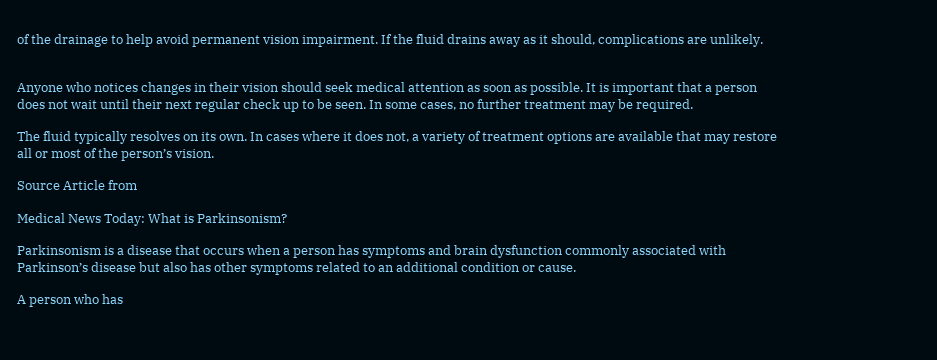of the drainage to help avoid permanent vision impairment. If the fluid drains away as it should, complications are unlikely.


Anyone who notices changes in their vision should seek medical attention as soon as possible. It is important that a person does not wait until their next regular check up to be seen. In some cases, no further treatment may be required.

The fluid typically resolves on its own. In cases where it does not, a variety of treatment options are available that may restore all or most of the person’s vision.

Source Article from

Medical News Today: What is Parkinsonism?

Parkinsonism is a disease that occurs when a person has symptoms and brain dysfunction commonly associated with Parkinson’s disease but also has other symptoms related to an additional condition or cause.

A person who has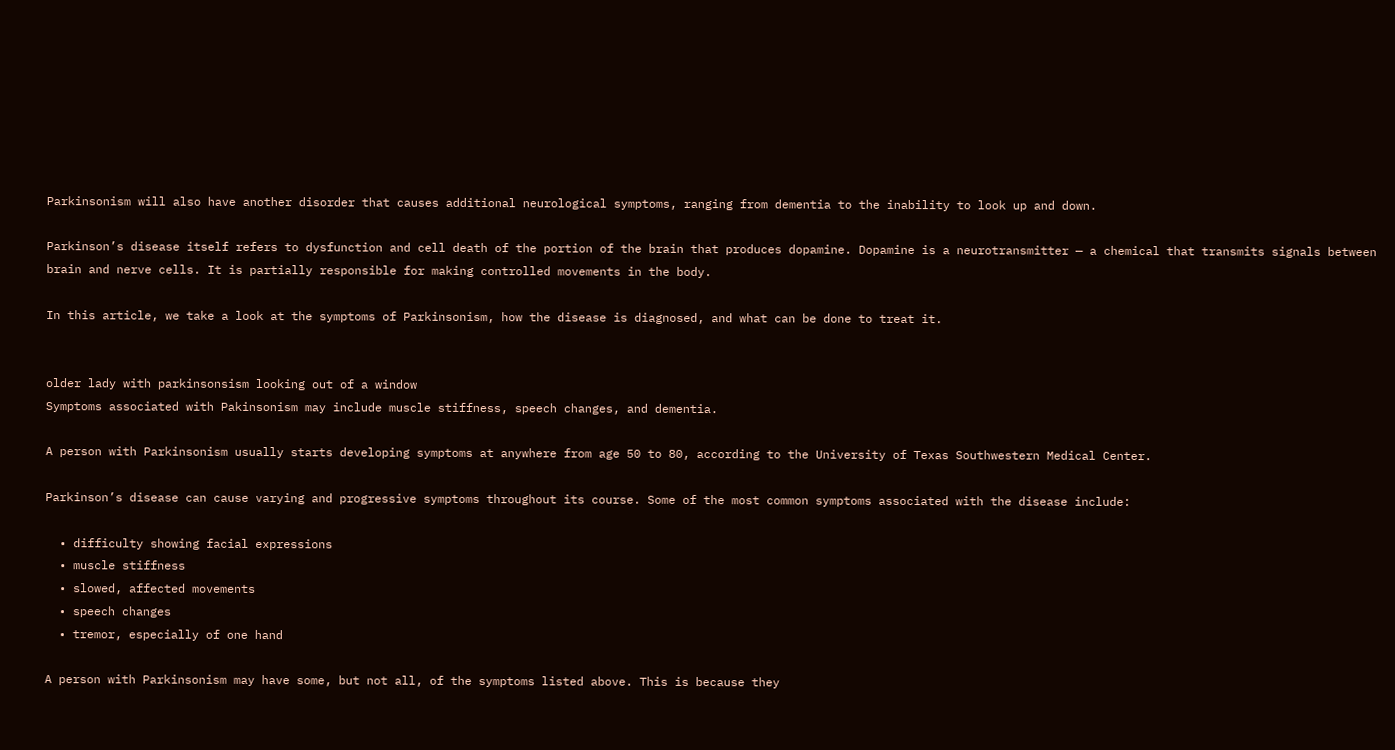Parkinsonism will also have another disorder that causes additional neurological symptoms, ranging from dementia to the inability to look up and down.

Parkinson’s disease itself refers to dysfunction and cell death of the portion of the brain that produces dopamine. Dopamine is a neurotransmitter — a chemical that transmits signals between brain and nerve cells. It is partially responsible for making controlled movements in the body.

In this article, we take a look at the symptoms of Parkinsonism, how the disease is diagnosed, and what can be done to treat it.


older lady with parkinsonsism looking out of a window
Symptoms associated with Pakinsonism may include muscle stiffness, speech changes, and dementia.

A person with Parkinsonism usually starts developing symptoms at anywhere from age 50 to 80, according to the University of Texas Southwestern Medical Center.

Parkinson’s disease can cause varying and progressive symptoms throughout its course. Some of the most common symptoms associated with the disease include:

  • difficulty showing facial expressions
  • muscle stiffness
  • slowed, affected movements
  • speech changes
  • tremor, especially of one hand

A person with Parkinsonism may have some, but not all, of the symptoms listed above. This is because they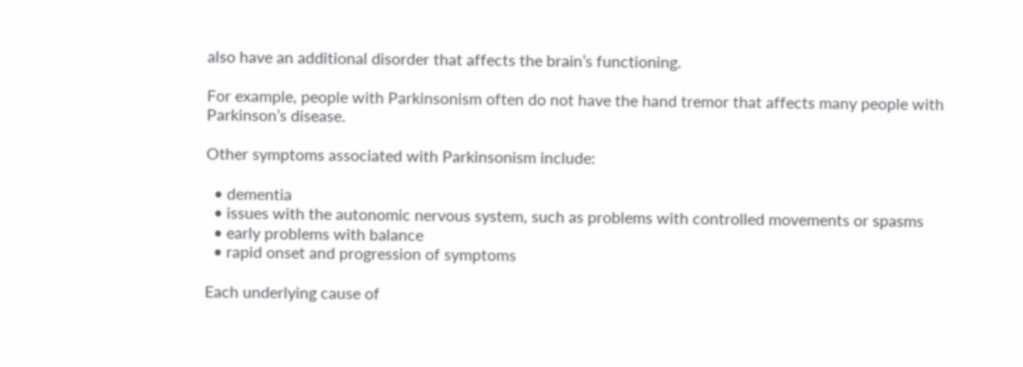also have an additional disorder that affects the brain’s functioning.

For example, people with Parkinsonism often do not have the hand tremor that affects many people with Parkinson’s disease.

Other symptoms associated with Parkinsonism include:

  • dementia
  • issues with the autonomic nervous system, such as problems with controlled movements or spasms
  • early problems with balance
  • rapid onset and progression of symptoms

Each underlying cause of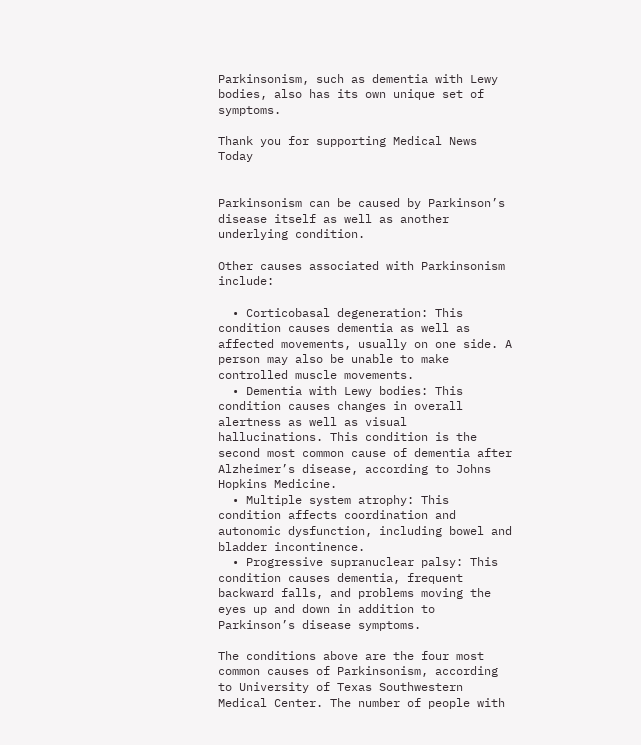Parkinsonism, such as dementia with Lewy bodies, also has its own unique set of symptoms.

Thank you for supporting Medical News Today


Parkinsonism can be caused by Parkinson’s disease itself as well as another underlying condition.

Other causes associated with Parkinsonism include:

  • Corticobasal degeneration: This condition causes dementia as well as affected movements, usually on one side. A person may also be unable to make controlled muscle movements.
  • Dementia with Lewy bodies: This condition causes changes in overall alertness as well as visual hallucinations. This condition is the second most common cause of dementia after Alzheimer’s disease, according to Johns Hopkins Medicine.
  • Multiple system atrophy: This condition affects coordination and autonomic dysfunction, including bowel and bladder incontinence.
  • Progressive supranuclear palsy: This condition causes dementia, frequent backward falls, and problems moving the eyes up and down in addition to Parkinson’s disease symptoms.

The conditions above are the four most common causes of Parkinsonism, according to University of Texas Southwestern Medical Center. The number of people with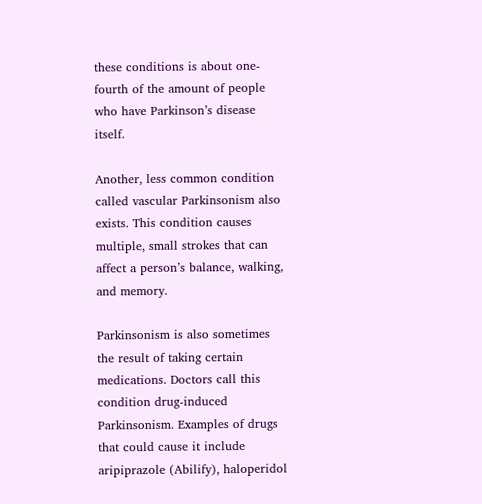these conditions is about one-fourth of the amount of people who have Parkinson’s disease itself.

Another, less common condition called vascular Parkinsonism also exists. This condition causes multiple, small strokes that can affect a person’s balance, walking, and memory.

Parkinsonism is also sometimes the result of taking certain medications. Doctors call this condition drug-induced Parkinsonism. Examples of drugs that could cause it include aripiprazole (Abilify), haloperidol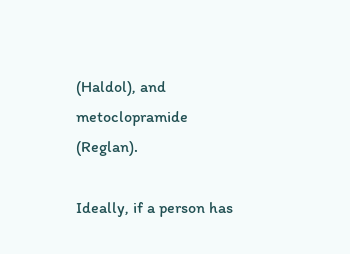(Haldol), and metoclopramide (Reglan).

Ideally, if a person has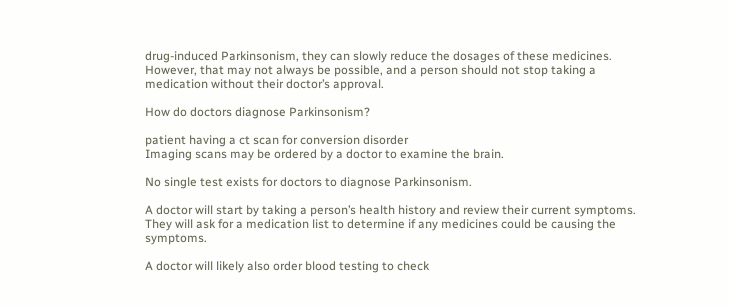drug-induced Parkinsonism, they can slowly reduce the dosages of these medicines. However, that may not always be possible, and a person should not stop taking a medication without their doctor’s approval.

How do doctors diagnose Parkinsonism?

patient having a ct scan for conversion disorder
Imaging scans may be ordered by a doctor to examine the brain.

No single test exists for doctors to diagnose Parkinsonism.

A doctor will start by taking a person’s health history and review their current symptoms. They will ask for a medication list to determine if any medicines could be causing the symptoms.

A doctor will likely also order blood testing to check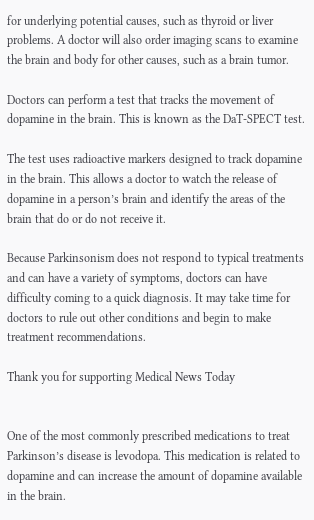for underlying potential causes, such as thyroid or liver problems. A doctor will also order imaging scans to examine the brain and body for other causes, such as a brain tumor.

Doctors can perform a test that tracks the movement of dopamine in the brain. This is known as the DaT-SPECT test.

The test uses radioactive markers designed to track dopamine in the brain. This allows a doctor to watch the release of dopamine in a person’s brain and identify the areas of the brain that do or do not receive it.

Because Parkinsonism does not respond to typical treatments and can have a variety of symptoms, doctors can have difficulty coming to a quick diagnosis. It may take time for doctors to rule out other conditions and begin to make treatment recommendations.

Thank you for supporting Medical News Today


One of the most commonly prescribed medications to treat Parkinson’s disease is levodopa. This medication is related to dopamine and can increase the amount of dopamine available in the brain.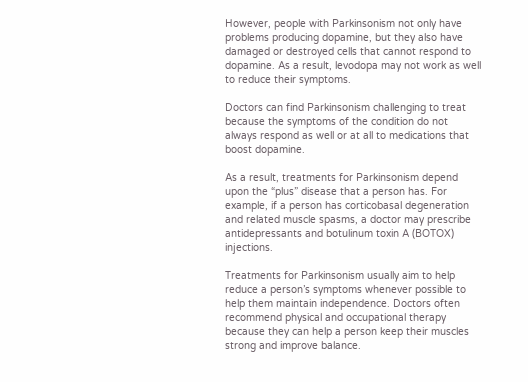However, people with Parkinsonism not only have problems producing dopamine, but they also have damaged or destroyed cells that cannot respond to dopamine. As a result, levodopa may not work as well to reduce their symptoms.

Doctors can find Parkinsonism challenging to treat because the symptoms of the condition do not always respond as well or at all to medications that boost dopamine.

As a result, treatments for Parkinsonism depend upon the “plus” disease that a person has. For example, if a person has corticobasal degeneration and related muscle spasms, a doctor may prescribe antidepressants and botulinum toxin A (BOTOX) injections.

Treatments for Parkinsonism usually aim to help reduce a person’s symptoms whenever possible to help them maintain independence. Doctors often recommend physical and occupational therapy because they can help a person keep their muscles strong and improve balance.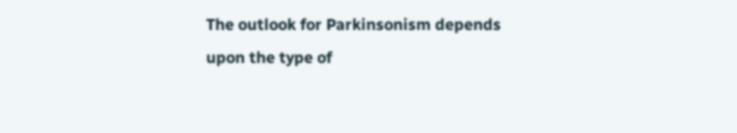The outlook for Parkinsonism depends upon the type of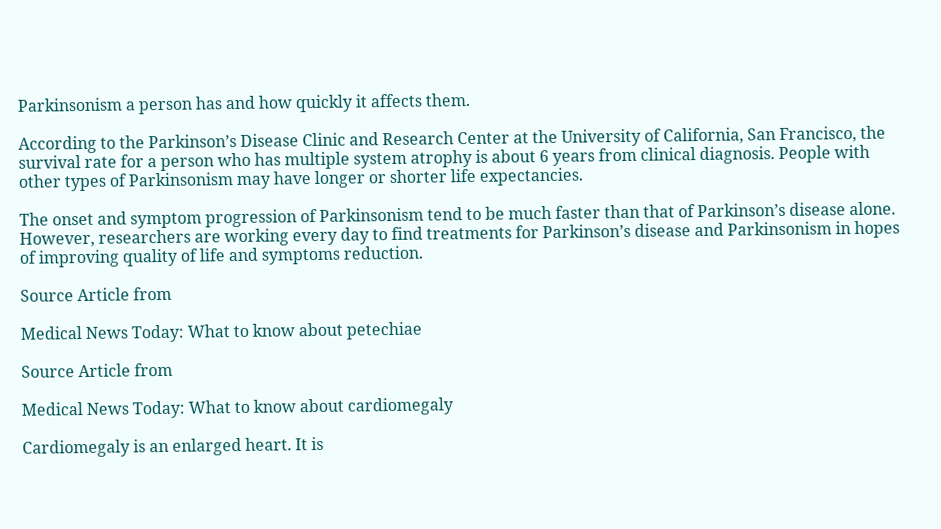Parkinsonism a person has and how quickly it affects them.

According to the Parkinson’s Disease Clinic and Research Center at the University of California, San Francisco, the survival rate for a person who has multiple system atrophy is about 6 years from clinical diagnosis. People with other types of Parkinsonism may have longer or shorter life expectancies.

The onset and symptom progression of Parkinsonism tend to be much faster than that of Parkinson’s disease alone. However, researchers are working every day to find treatments for Parkinson’s disease and Parkinsonism in hopes of improving quality of life and symptoms reduction.

Source Article from

Medical News Today: What to know about petechiae

Source Article from

Medical News Today: What to know about cardiomegaly

Cardiomegaly is an enlarged heart. It is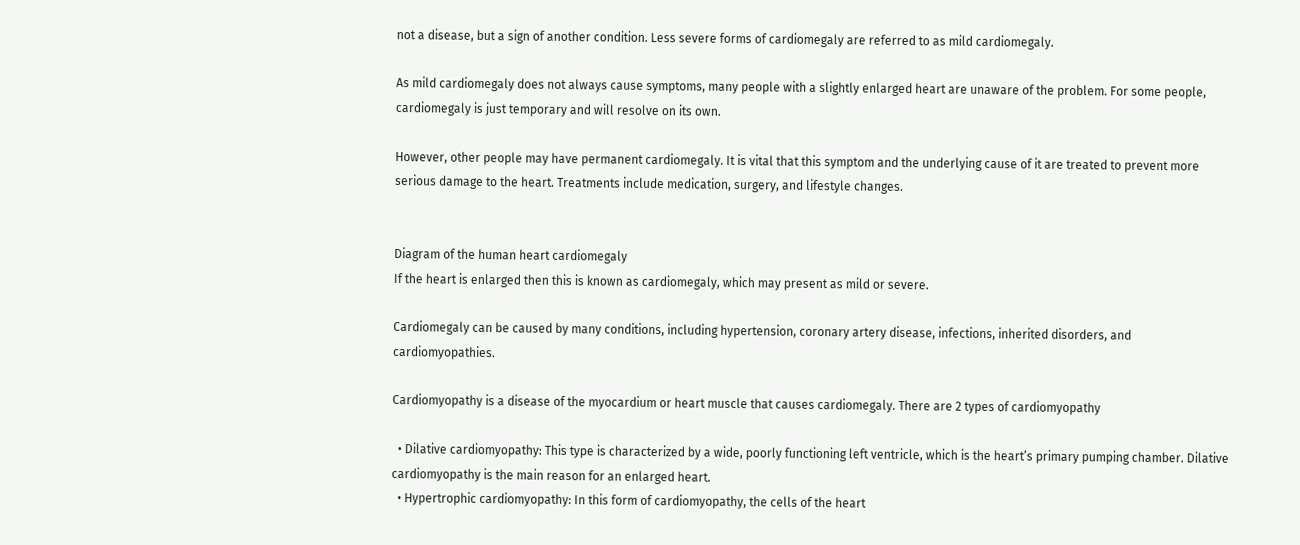not a disease, but a sign of another condition. Less severe forms of cardiomegaly are referred to as mild cardiomegaly.

As mild cardiomegaly does not always cause symptoms, many people with a slightly enlarged heart are unaware of the problem. For some people, cardiomegaly is just temporary and will resolve on its own.

However, other people may have permanent cardiomegaly. It is vital that this symptom and the underlying cause of it are treated to prevent more serious damage to the heart. Treatments include medication, surgery, and lifestyle changes.


Diagram of the human heart cardiomegaly
If the heart is enlarged then this is known as cardiomegaly, which may present as mild or severe.

Cardiomegaly can be caused by many conditions, including hypertension, coronary artery disease, infections, inherited disorders, and cardiomyopathies.

Cardiomyopathy is a disease of the myocardium or heart muscle that causes cardiomegaly. There are 2 types of cardiomyopathy

  • Dilative cardiomyopathy: This type is characterized by a wide, poorly functioning left ventricle, which is the heart’s primary pumping chamber. Dilative cardiomyopathy is the main reason for an enlarged heart.
  • Hypertrophic cardiomyopathy: In this form of cardiomyopathy, the cells of the heart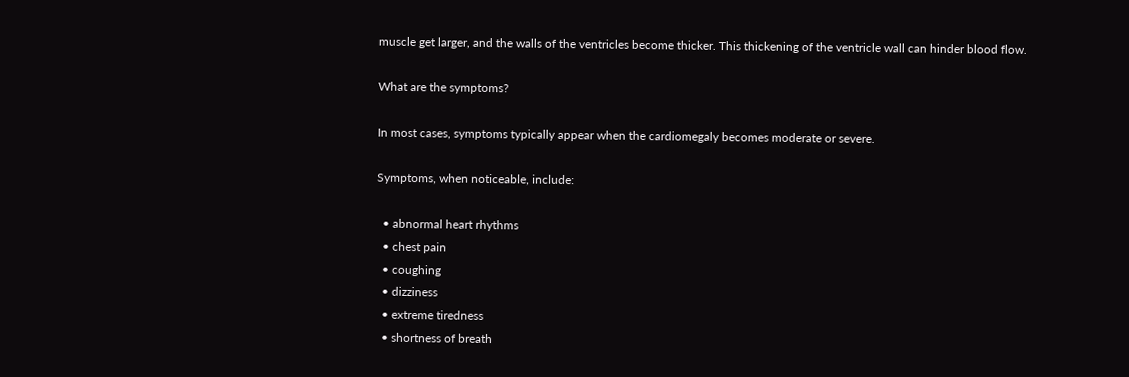muscle get larger, and the walls of the ventricles become thicker. This thickening of the ventricle wall can hinder blood flow.

What are the symptoms?

In most cases, symptoms typically appear when the cardiomegaly becomes moderate or severe.

Symptoms, when noticeable, include:

  • abnormal heart rhythms
  • chest pain
  • coughing
  • dizziness
  • extreme tiredness
  • shortness of breath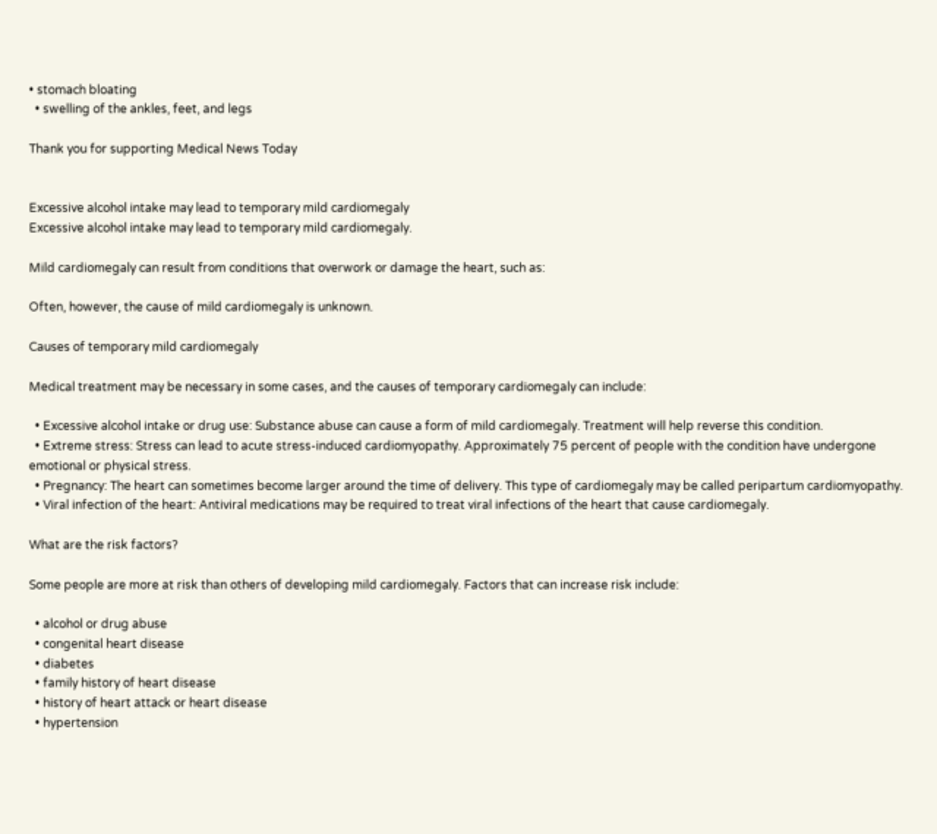• stomach bloating
  • swelling of the ankles, feet, and legs

Thank you for supporting Medical News Today


Excessive alcohol intake may lead to temporary mild cardiomegaly
Excessive alcohol intake may lead to temporary mild cardiomegaly.

Mild cardiomegaly can result from conditions that overwork or damage the heart, such as:

Often, however, the cause of mild cardiomegaly is unknown.

Causes of temporary mild cardiomegaly

Medical treatment may be necessary in some cases, and the causes of temporary cardiomegaly can include:

  • Excessive alcohol intake or drug use: Substance abuse can cause a form of mild cardiomegaly. Treatment will help reverse this condition.
  • Extreme stress: Stress can lead to acute stress-induced cardiomyopathy. Approximately 75 percent of people with the condition have undergone emotional or physical stress.
  • Pregnancy: The heart can sometimes become larger around the time of delivery. This type of cardiomegaly may be called peripartum cardiomyopathy.
  • Viral infection of the heart: Antiviral medications may be required to treat viral infections of the heart that cause cardiomegaly.

What are the risk factors?

Some people are more at risk than others of developing mild cardiomegaly. Factors that can increase risk include:

  • alcohol or drug abuse
  • congenital heart disease
  • diabetes
  • family history of heart disease
  • history of heart attack or heart disease
  • hypertension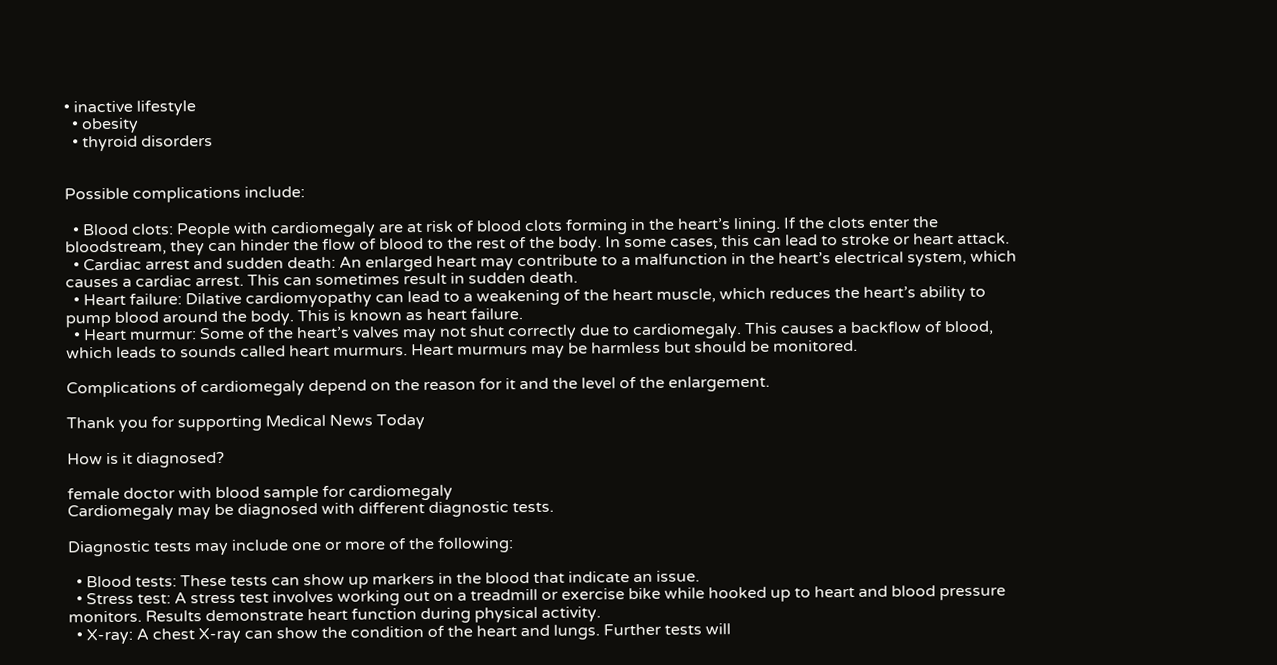• inactive lifestyle
  • obesity
  • thyroid disorders


Possible complications include:

  • Blood clots: People with cardiomegaly are at risk of blood clots forming in the heart’s lining. If the clots enter the bloodstream, they can hinder the flow of blood to the rest of the body. In some cases, this can lead to stroke or heart attack.
  • Cardiac arrest and sudden death: An enlarged heart may contribute to a malfunction in the heart’s electrical system, which causes a cardiac arrest. This can sometimes result in sudden death.
  • Heart failure: Dilative cardiomyopathy can lead to a weakening of the heart muscle, which reduces the heart’s ability to pump blood around the body. This is known as heart failure.
  • Heart murmur: Some of the heart’s valves may not shut correctly due to cardiomegaly. This causes a backflow of blood, which leads to sounds called heart murmurs. Heart murmurs may be harmless but should be monitored.

Complications of cardiomegaly depend on the reason for it and the level of the enlargement.

Thank you for supporting Medical News Today

How is it diagnosed?

female doctor with blood sample for cardiomegaly
Cardiomegaly may be diagnosed with different diagnostic tests.

Diagnostic tests may include one or more of the following:

  • Blood tests: These tests can show up markers in the blood that indicate an issue.
  • Stress test: A stress test involves working out on a treadmill or exercise bike while hooked up to heart and blood pressure monitors. Results demonstrate heart function during physical activity.
  • X-ray: A chest X-ray can show the condition of the heart and lungs. Further tests will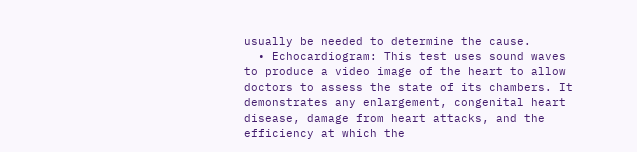usually be needed to determine the cause.
  • Echocardiogram: This test uses sound waves to produce a video image of the heart to allow doctors to assess the state of its chambers. It demonstrates any enlargement, congenital heart disease, damage from heart attacks, and the efficiency at which the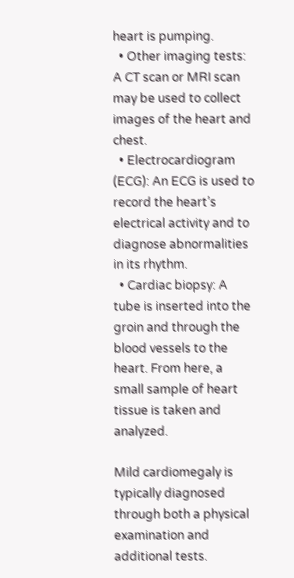heart is pumping.
  • Other imaging tests: A CT scan or MRI scan may be used to collect images of the heart and chest.
  • Electrocardiogram (ECG): An ECG is used to record the heart’s electrical activity and to diagnose abnormalities in its rhythm.
  • Cardiac biopsy: A tube is inserted into the groin and through the blood vessels to the heart. From here, a small sample of heart tissue is taken and analyzed.

Mild cardiomegaly is typically diagnosed through both a physical examination and additional tests.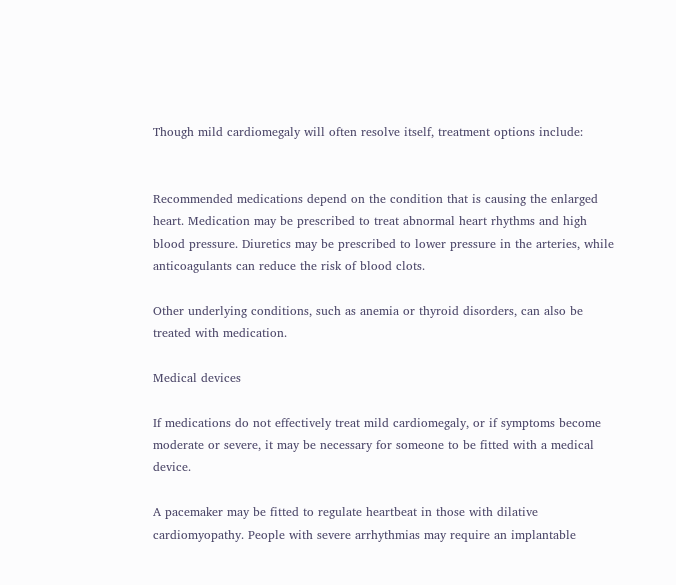Though mild cardiomegaly will often resolve itself, treatment options include:


Recommended medications depend on the condition that is causing the enlarged heart. Medication may be prescribed to treat abnormal heart rhythms and high blood pressure. Diuretics may be prescribed to lower pressure in the arteries, while anticoagulants can reduce the risk of blood clots.

Other underlying conditions, such as anemia or thyroid disorders, can also be treated with medication.

Medical devices

If medications do not effectively treat mild cardiomegaly, or if symptoms become moderate or severe, it may be necessary for someone to be fitted with a medical device.

A pacemaker may be fitted to regulate heartbeat in those with dilative cardiomyopathy. People with severe arrhythmias may require an implantable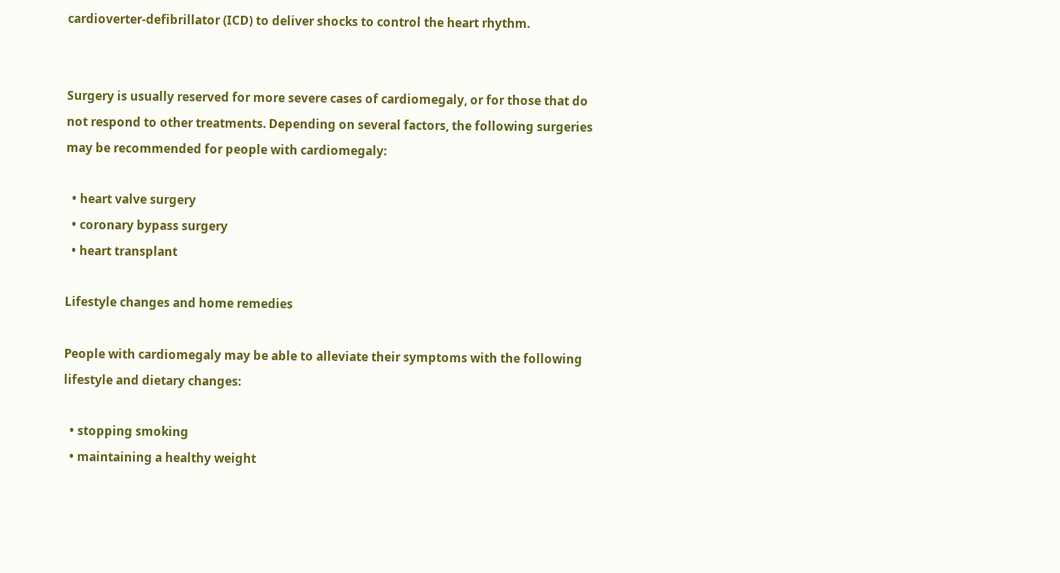cardioverter-defibrillator (ICD) to deliver shocks to control the heart rhythm.


Surgery is usually reserved for more severe cases of cardiomegaly, or for those that do not respond to other treatments. Depending on several factors, the following surgeries may be recommended for people with cardiomegaly:

  • heart valve surgery
  • coronary bypass surgery
  • heart transplant

Lifestyle changes and home remedies

People with cardiomegaly may be able to alleviate their symptoms with the following lifestyle and dietary changes:

  • stopping smoking
  • maintaining a healthy weight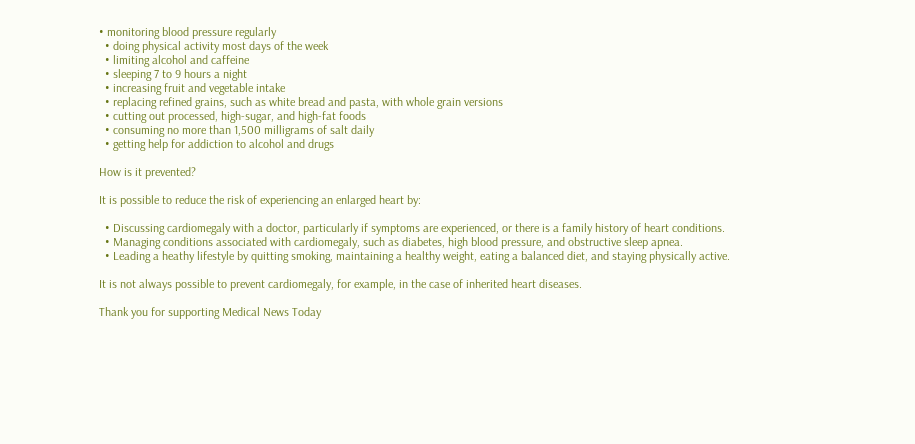• monitoring blood pressure regularly
  • doing physical activity most days of the week
  • limiting alcohol and caffeine
  • sleeping 7 to 9 hours a night
  • increasing fruit and vegetable intake
  • replacing refined grains, such as white bread and pasta, with whole grain versions
  • cutting out processed, high-sugar, and high-fat foods
  • consuming no more than 1,500 milligrams of salt daily
  • getting help for addiction to alcohol and drugs

How is it prevented?

It is possible to reduce the risk of experiencing an enlarged heart by:

  • Discussing cardiomegaly with a doctor, particularly if symptoms are experienced, or there is a family history of heart conditions.
  • Managing conditions associated with cardiomegaly, such as diabetes, high blood pressure, and obstructive sleep apnea.
  • Leading a heathy lifestyle by quitting smoking, maintaining a healthy weight, eating a balanced diet, and staying physically active.

It is not always possible to prevent cardiomegaly, for example, in the case of inherited heart diseases.

Thank you for supporting Medical News Today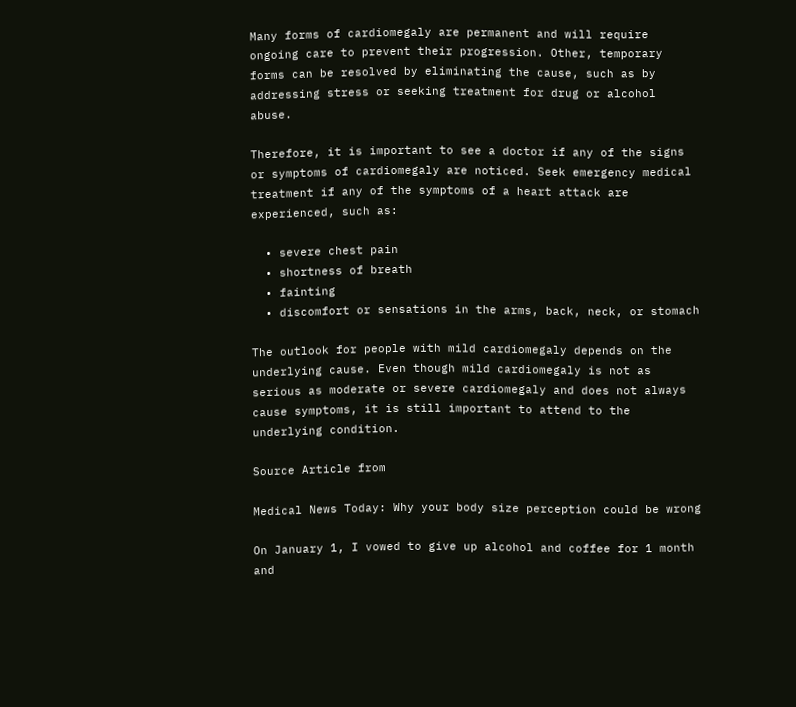Many forms of cardiomegaly are permanent and will require ongoing care to prevent their progression. Other, temporary forms can be resolved by eliminating the cause, such as by addressing stress or seeking treatment for drug or alcohol abuse.

Therefore, it is important to see a doctor if any of the signs or symptoms of cardiomegaly are noticed. Seek emergency medical treatment if any of the symptoms of a heart attack are experienced, such as:

  • severe chest pain
  • shortness of breath
  • fainting
  • discomfort or sensations in the arms, back, neck, or stomach

The outlook for people with mild cardiomegaly depends on the underlying cause. Even though mild cardiomegaly is not as serious as moderate or severe cardiomegaly and does not always cause symptoms, it is still important to attend to the underlying condition.

Source Article from

Medical News Today: Why your body size perception could be wrong

On January 1, I vowed to give up alcohol and coffee for 1 month and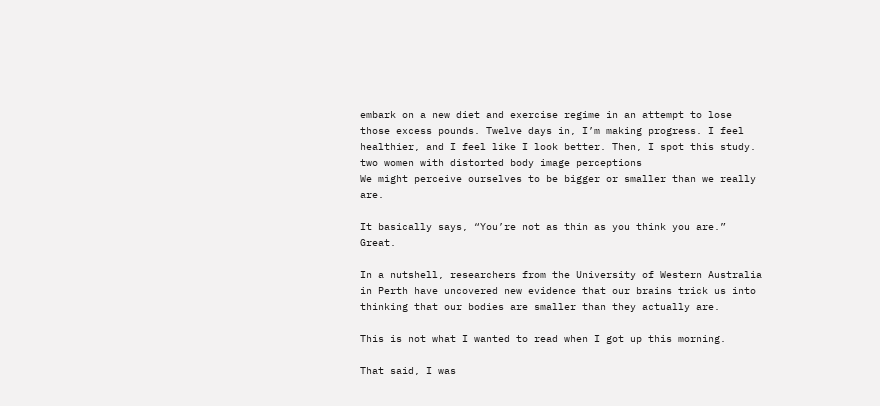embark on a new diet and exercise regime in an attempt to lose those excess pounds. Twelve days in, I’m making progress. I feel healthier, and I feel like I look better. Then, I spot this study.
two women with distorted body image perceptions
We might perceive ourselves to be bigger or smaller than we really are.

It basically says, “You’re not as thin as you think you are.” Great.

In a nutshell, researchers from the University of Western Australia in Perth have uncovered new evidence that our brains trick us into thinking that our bodies are smaller than they actually are.

This is not what I wanted to read when I got up this morning.

That said, I was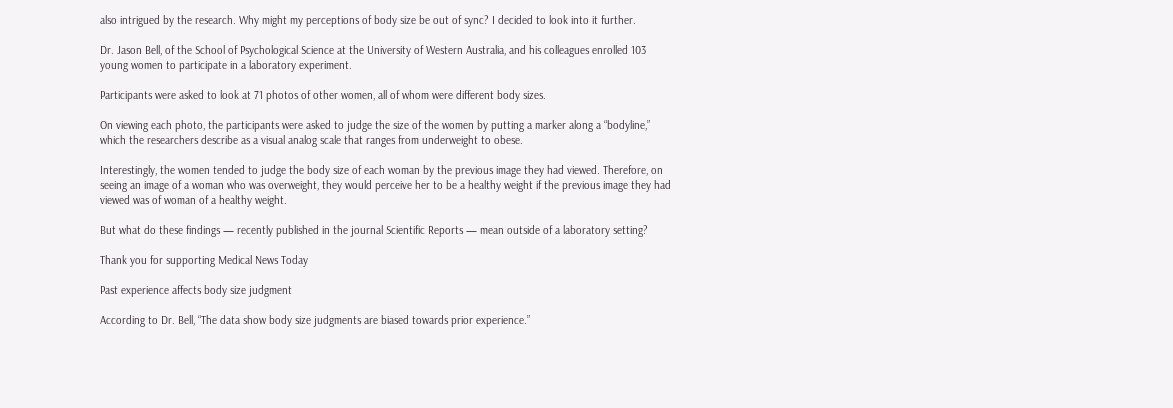also intrigued by the research. Why might my perceptions of body size be out of sync? I decided to look into it further.

Dr. Jason Bell, of the School of Psychological Science at the University of Western Australia, and his colleagues enrolled 103 young women to participate in a laboratory experiment.

Participants were asked to look at 71 photos of other women, all of whom were different body sizes.

On viewing each photo, the participants were asked to judge the size of the women by putting a marker along a “bodyline,” which the researchers describe as a visual analog scale that ranges from underweight to obese.

Interestingly, the women tended to judge the body size of each woman by the previous image they had viewed. Therefore, on seeing an image of a woman who was overweight, they would perceive her to be a healthy weight if the previous image they had viewed was of woman of a healthy weight.

But what do these findings — recently published in the journal Scientific Reports — mean outside of a laboratory setting?

Thank you for supporting Medical News Today

Past experience affects body size judgment

According to Dr. Bell, “The data show body size judgments are biased towards prior experience.”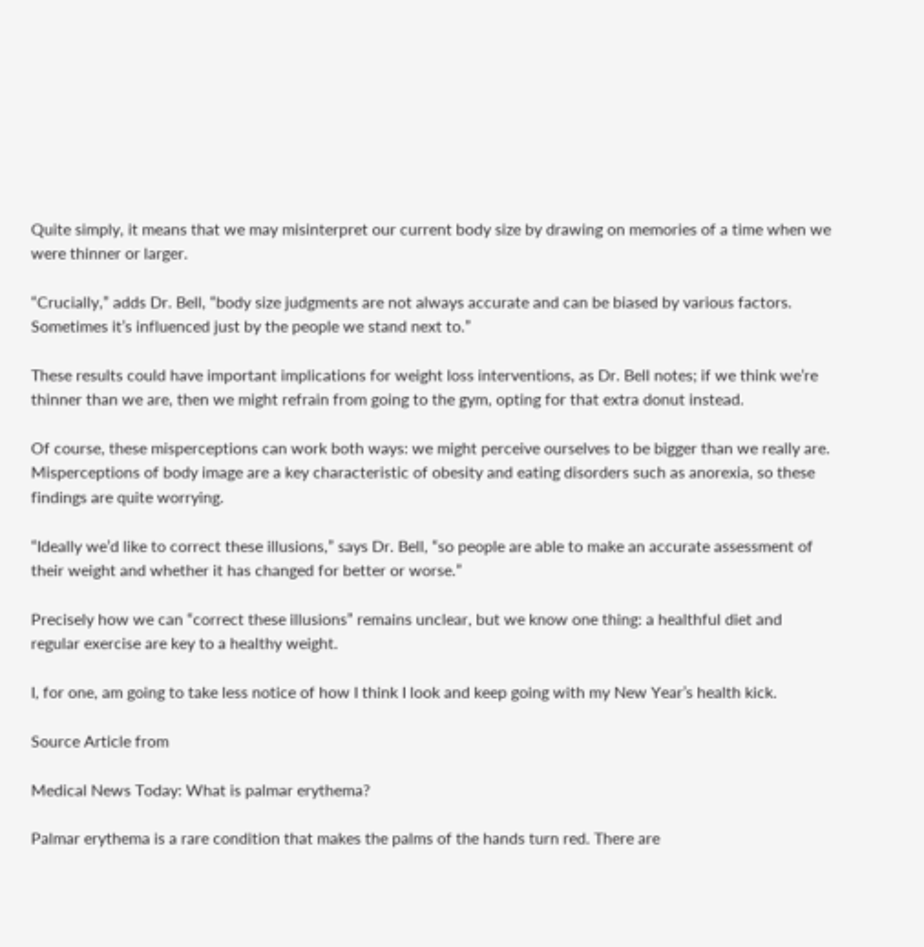Quite simply, it means that we may misinterpret our current body size by drawing on memories of a time when we were thinner or larger.

“Crucially,” adds Dr. Bell, “body size judgments are not always accurate and can be biased by various factors. Sometimes it’s influenced just by the people we stand next to.”

These results could have important implications for weight loss interventions, as Dr. Bell notes; if we think we’re thinner than we are, then we might refrain from going to the gym, opting for that extra donut instead.

Of course, these misperceptions can work both ways: we might perceive ourselves to be bigger than we really are. Misperceptions of body image are a key characteristic of obesity and eating disorders such as anorexia, so these findings are quite worrying.

“Ideally we’d like to correct these illusions,” says Dr. Bell, “so people are able to make an accurate assessment of their weight and whether it has changed for better or worse.”

Precisely how we can “correct these illusions” remains unclear, but we know one thing: a healthful diet and regular exercise are key to a healthy weight.

I, for one, am going to take less notice of how I think I look and keep going with my New Year’s health kick.

Source Article from

Medical News Today: What is palmar erythema?

Palmar erythema is a rare condition that makes the palms of the hands turn red. There are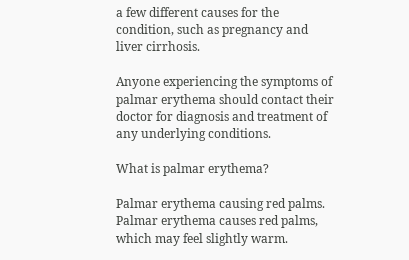a few different causes for the condition, such as pregnancy and liver cirrhosis.

Anyone experiencing the symptoms of palmar erythema should contact their doctor for diagnosis and treatment of any underlying conditions.

What is palmar erythema?

Palmar erythema causing red palms.
Palmar erythema causes red palms, which may feel slightly warm.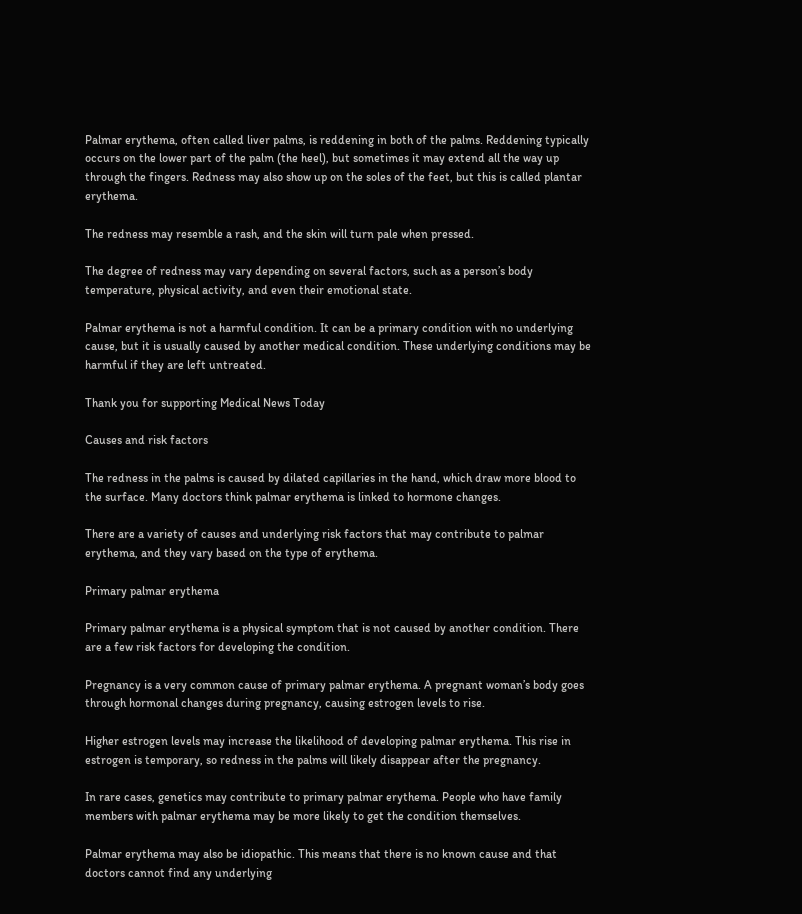Palmar erythema, often called liver palms, is reddening in both of the palms. Reddening typically occurs on the lower part of the palm (the heel), but sometimes it may extend all the way up through the fingers. Redness may also show up on the soles of the feet, but this is called plantar erythema.

The redness may resemble a rash, and the skin will turn pale when pressed.

The degree of redness may vary depending on several factors, such as a person’s body temperature, physical activity, and even their emotional state.

Palmar erythema is not a harmful condition. It can be a primary condition with no underlying cause, but it is usually caused by another medical condition. These underlying conditions may be harmful if they are left untreated.

Thank you for supporting Medical News Today

Causes and risk factors

The redness in the palms is caused by dilated capillaries in the hand, which draw more blood to the surface. Many doctors think palmar erythema is linked to hormone changes.

There are a variety of causes and underlying risk factors that may contribute to palmar erythema, and they vary based on the type of erythema.

Primary palmar erythema

Primary palmar erythema is a physical symptom that is not caused by another condition. There are a few risk factors for developing the condition.

Pregnancy is a very common cause of primary palmar erythema. A pregnant woman’s body goes through hormonal changes during pregnancy, causing estrogen levels to rise.

Higher estrogen levels may increase the likelihood of developing palmar erythema. This rise in estrogen is temporary, so redness in the palms will likely disappear after the pregnancy.

In rare cases, genetics may contribute to primary palmar erythema. People who have family members with palmar erythema may be more likely to get the condition themselves.

Palmar erythema may also be idiopathic. This means that there is no known cause and that doctors cannot find any underlying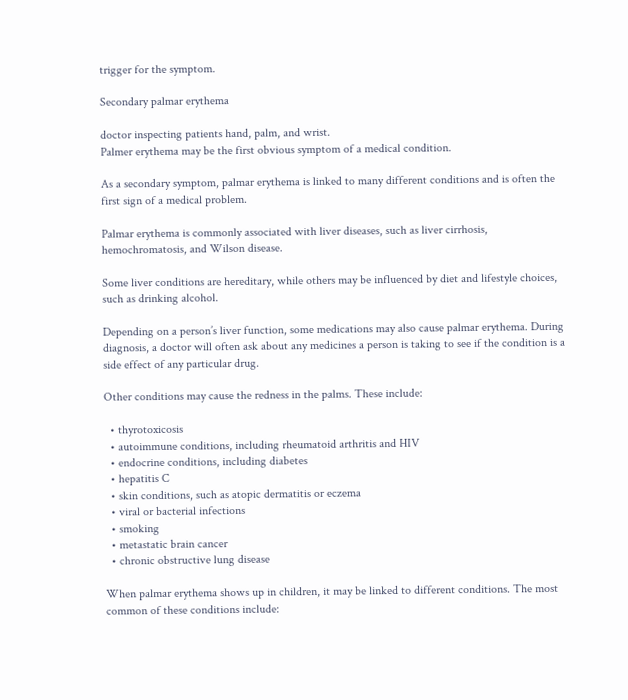trigger for the symptom.

Secondary palmar erythema

doctor inspecting patients hand, palm, and wrist.
Palmer erythema may be the first obvious symptom of a medical condition.

As a secondary symptom, palmar erythema is linked to many different conditions and is often the first sign of a medical problem.

Palmar erythema is commonly associated with liver diseases, such as liver cirrhosis, hemochromatosis, and Wilson disease.

Some liver conditions are hereditary, while others may be influenced by diet and lifestyle choices, such as drinking alcohol.

Depending on a person’s liver function, some medications may also cause palmar erythema. During diagnosis, a doctor will often ask about any medicines a person is taking to see if the condition is a side effect of any particular drug.

Other conditions may cause the redness in the palms. These include:

  • thyrotoxicosis
  • autoimmune conditions, including rheumatoid arthritis and HIV
  • endocrine conditions, including diabetes
  • hepatitis C
  • skin conditions, such as atopic dermatitis or eczema
  • viral or bacterial infections
  • smoking
  • metastatic brain cancer
  • chronic obstructive lung disease

When palmar erythema shows up in children, it may be linked to different conditions. The most common of these conditions include: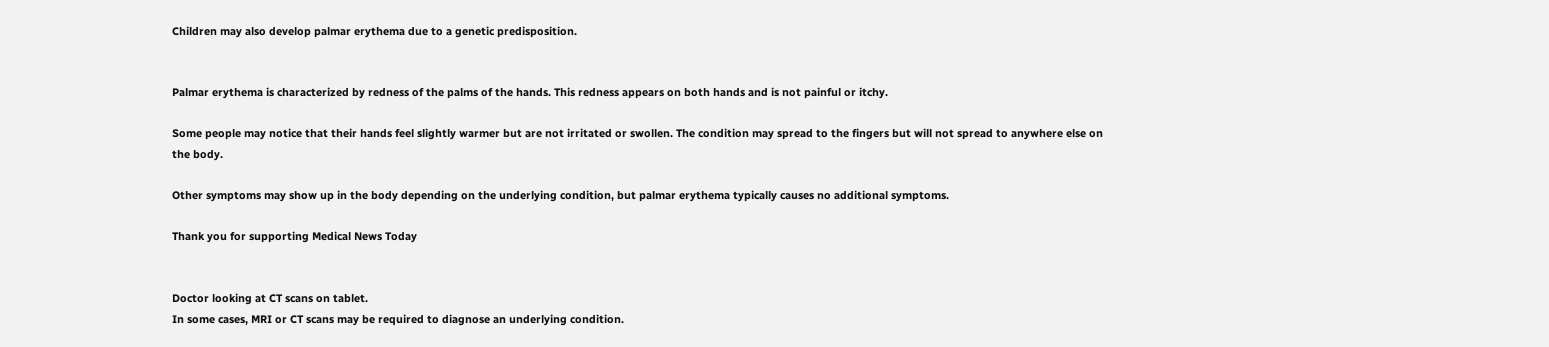Children may also develop palmar erythema due to a genetic predisposition.


Palmar erythema is characterized by redness of the palms of the hands. This redness appears on both hands and is not painful or itchy.

Some people may notice that their hands feel slightly warmer but are not irritated or swollen. The condition may spread to the fingers but will not spread to anywhere else on the body.

Other symptoms may show up in the body depending on the underlying condition, but palmar erythema typically causes no additional symptoms.

Thank you for supporting Medical News Today


Doctor looking at CT scans on tablet.
In some cases, MRI or CT scans may be required to diagnose an underlying condition.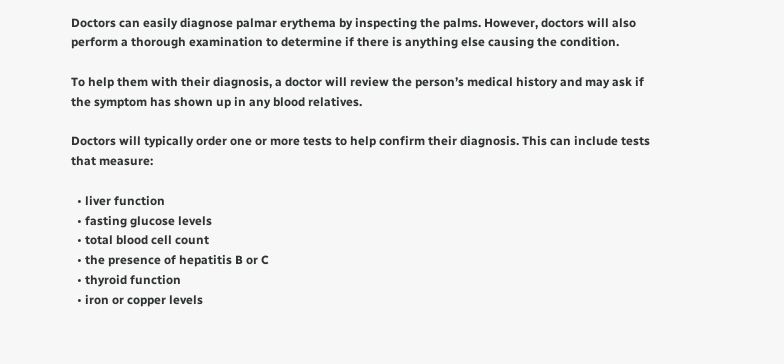Doctors can easily diagnose palmar erythema by inspecting the palms. However, doctors will also perform a thorough examination to determine if there is anything else causing the condition.

To help them with their diagnosis, a doctor will review the person’s medical history and may ask if the symptom has shown up in any blood relatives.

Doctors will typically order one or more tests to help confirm their diagnosis. This can include tests that measure:

  • liver function
  • fasting glucose levels
  • total blood cell count
  • the presence of hepatitis B or C
  • thyroid function
  • iron or copper levels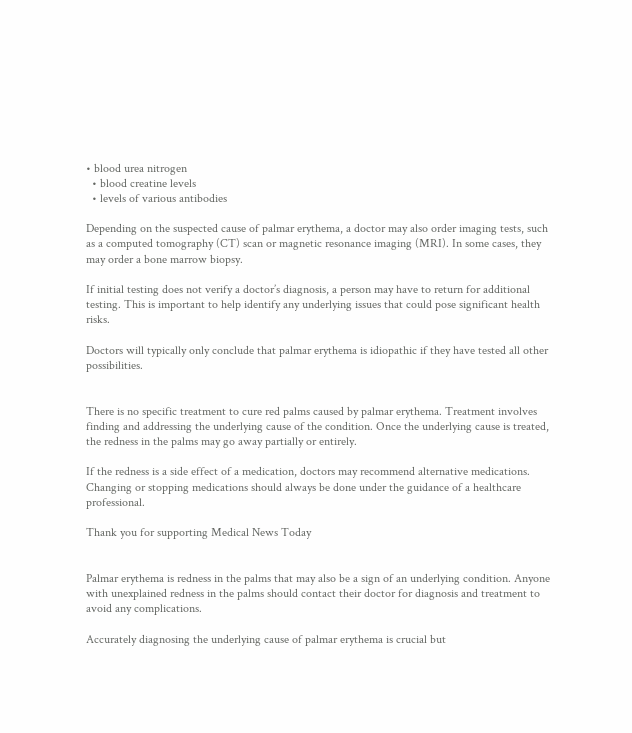• blood urea nitrogen
  • blood creatine levels
  • levels of various antibodies

Depending on the suspected cause of palmar erythema, a doctor may also order imaging tests, such as a computed tomography (CT) scan or magnetic resonance imaging (MRI). In some cases, they may order a bone marrow biopsy.

If initial testing does not verify a doctor’s diagnosis, a person may have to return for additional testing. This is important to help identify any underlying issues that could pose significant health risks.

Doctors will typically only conclude that palmar erythema is idiopathic if they have tested all other possibilities.


There is no specific treatment to cure red palms caused by palmar erythema. Treatment involves finding and addressing the underlying cause of the condition. Once the underlying cause is treated, the redness in the palms may go away partially or entirely.

If the redness is a side effect of a medication, doctors may recommend alternative medications. Changing or stopping medications should always be done under the guidance of a healthcare professional.

Thank you for supporting Medical News Today


Palmar erythema is redness in the palms that may also be a sign of an underlying condition. Anyone with unexplained redness in the palms should contact their doctor for diagnosis and treatment to avoid any complications.

Accurately diagnosing the underlying cause of palmar erythema is crucial but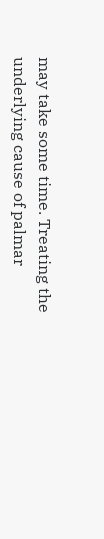may take some time. Treating the underlying cause of palmar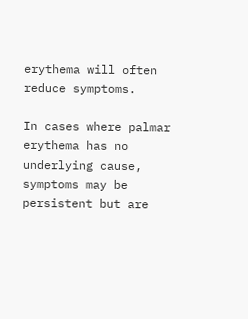erythema will often reduce symptoms.

In cases where palmar erythema has no underlying cause, symptoms may be persistent but are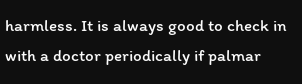harmless. It is always good to check in with a doctor periodically if palmar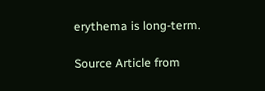erythema is long-term.

Source Article from